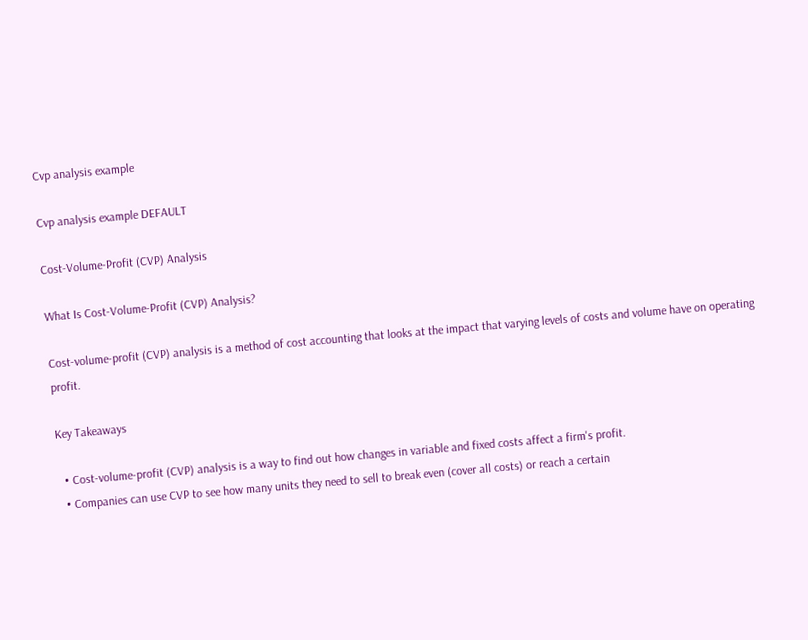Cvp analysis example

Cvp analysis example DEFAULT

Cost-Volume-Profit (CVP) Analysis

What Is Cost-Volume-Profit (CVP) Analysis?

Cost-volume-profit (CVP) analysis is a method of cost accounting that looks at the impact that varying levels of costs and volume have on operating profit.

Key Takeaways

  • Cost-volume-profit (CVP) analysis is a way to find out how changes in variable and fixed costs affect a firm's profit.
  • Companies can use CVP to see how many units they need to sell to break even (cover all costs) or reach a certain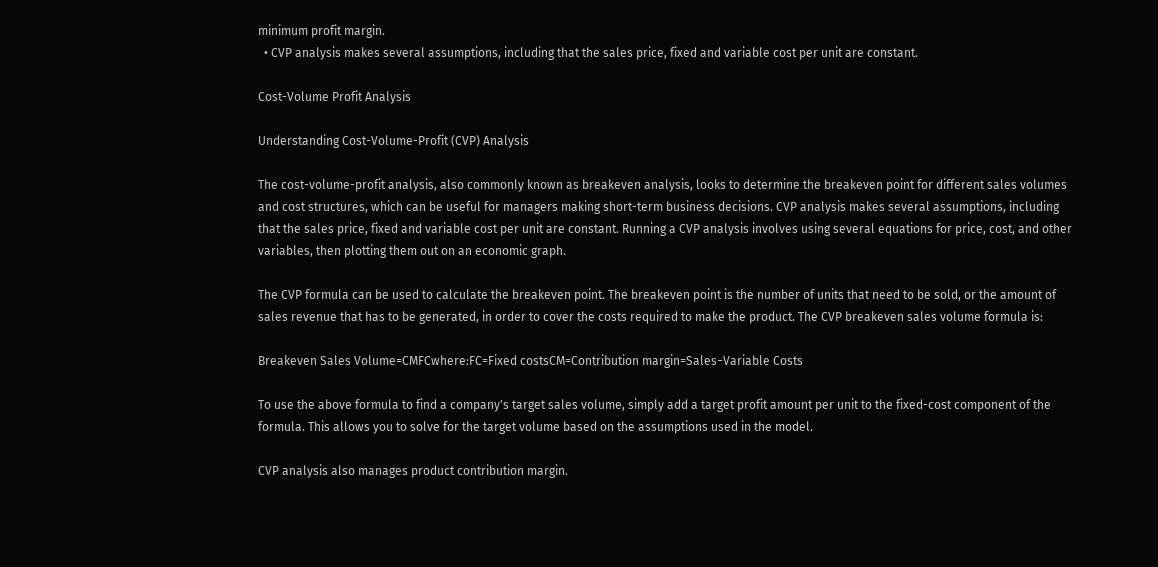minimum profit margin.
  • CVP analysis makes several assumptions, including that the sales price, fixed and variable cost per unit are constant.

Cost-Volume Profit Analysis

Understanding Cost-Volume-Profit (CVP) Analysis

The cost-volume-profit analysis, also commonly known as breakeven analysis, looks to determine the breakeven point for different sales volumes and cost structures, which can be useful for managers making short-term business decisions. CVP analysis makes several assumptions, including that the sales price, fixed and variable cost per unit are constant. Running a CVP analysis involves using several equations for price, cost, and other variables, then plotting them out on an economic graph.

The CVP formula can be used to calculate the breakeven point. The breakeven point is the number of units that need to be sold, or the amount of sales revenue that has to be generated, in order to cover the costs required to make the product. The CVP breakeven sales volume formula is:

Breakeven Sales Volume=CMFCwhere:FC=Fixed costsCM=Contribution margin=Sales−Variable Costs

To use the above formula to find a company's target sales volume, simply add a target profit amount per unit to the fixed-cost component of the formula. This allows you to solve for the target volume based on the assumptions used in the model.

CVP analysis also manages product contribution margin.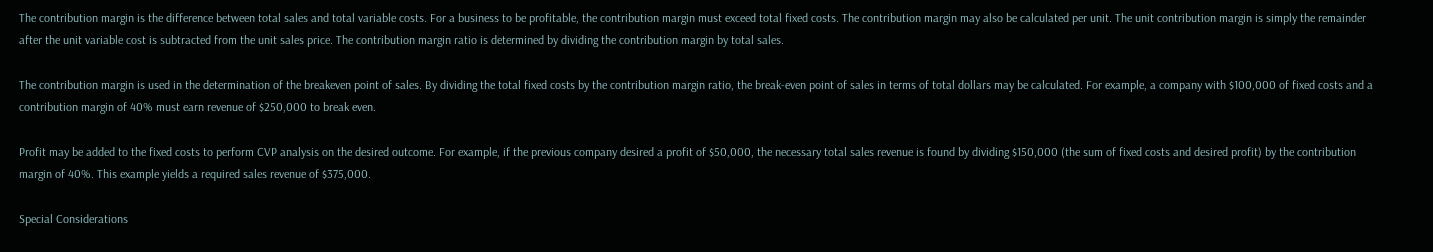The contribution margin is the difference between total sales and total variable costs. For a business to be profitable, the contribution margin must exceed total fixed costs. The contribution margin may also be calculated per unit. The unit contribution margin is simply the remainder after the unit variable cost is subtracted from the unit sales price. The contribution margin ratio is determined by dividing the contribution margin by total sales.

The contribution margin is used in the determination of the breakeven point of sales. By dividing the total fixed costs by the contribution margin ratio, the break-even point of sales in terms of total dollars may be calculated. For example, a company with $100,000 of fixed costs and a contribution margin of 40% must earn revenue of $250,000 to break even.

Profit may be added to the fixed costs to perform CVP analysis on the desired outcome. For example, if the previous company desired a profit of $50,000, the necessary total sales revenue is found by dividing $150,000 (the sum of fixed costs and desired profit) by the contribution margin of 40%. This example yields a required sales revenue of $375,000.

Special Considerations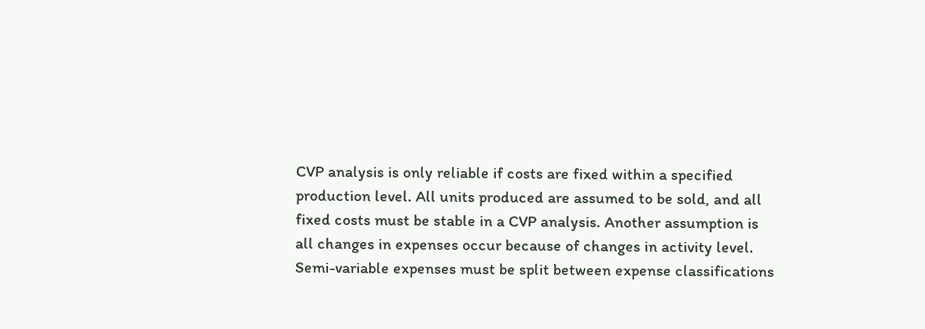CVP analysis is only reliable if costs are fixed within a specified production level. All units produced are assumed to be sold, and all fixed costs must be stable in a CVP analysis. Another assumption is all changes in expenses occur because of changes in activity level. Semi-variable expenses must be split between expense classifications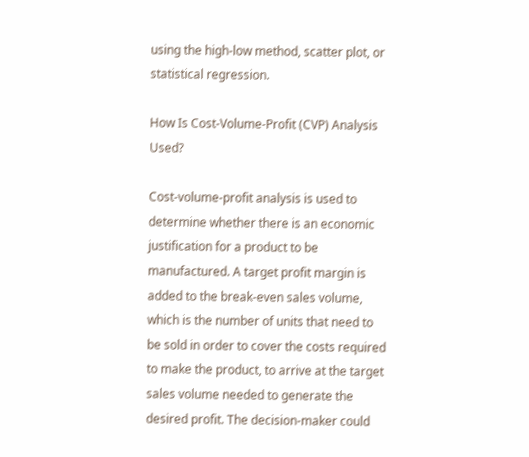using the high-low method, scatter plot, or statistical regression.

How Is Cost-Volume-Profit (CVP) Analysis Used?

Cost-volume-profit analysis is used to determine whether there is an economic justification for a product to be manufactured. A target profit margin is added to the break-even sales volume, which is the number of units that need to be sold in order to cover the costs required to make the product, to arrive at the target sales volume needed to generate the desired profit. The decision-maker could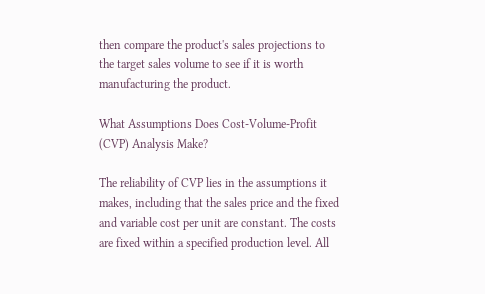then compare the product's sales projections to the target sales volume to see if it is worth manufacturing the product.

What Assumptions Does Cost-Volume-Profit (CVP) Analysis Make?

The reliability of CVP lies in the assumptions it makes, including that the sales price and the fixed and variable cost per unit are constant. The costs are fixed within a specified production level. All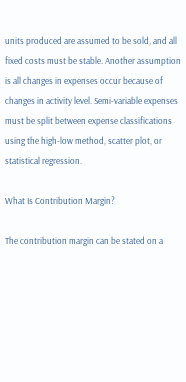units produced are assumed to be sold, and all fixed costs must be stable. Another assumption is all changes in expenses occur because of changes in activity level. Semi-variable expenses must be split between expense classifications using the high-low method, scatter plot, or statistical regression.

What Is Contribution Margin?

The contribution margin can be stated on a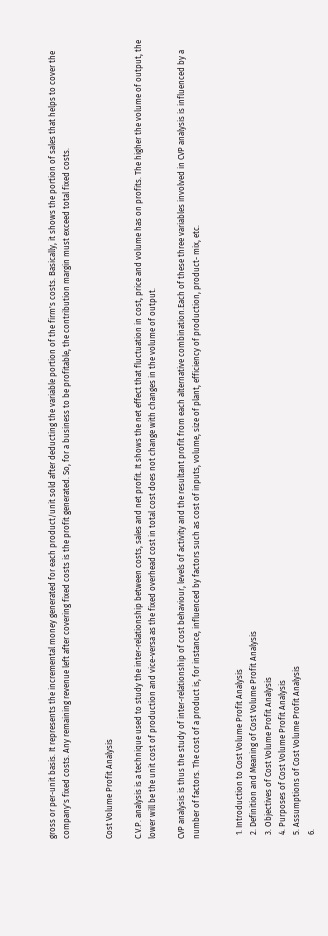gross or per-unit basis. It represents the incremental money generated for each product/unit sold after deducting the variable portion of the firm's costs. Basically, it shows the portion of sales that helps to cover the company's fixed costs. Any remaining revenue left after covering fixed costs is the profit generated. So, for a business to be profitable, the contribution margin must exceed total fixed costs.


Cost Volume Profit Analysis

C.V.P. analysis is a technique used to study the inter-relationship between costs, sales and net profit. It shows the net effect that fluctuation in cost, price and volume has on profits. The higher the volume of output, the lower will be the unit cost of production and vice-versa as the fixed overhead cost in total cost does not change with changes in the volume of output.

CVP analysis is thus the study of inter-relationship of cost behaviour, levels of activity and the resultant profit from each alternative combination.Each of these three variables involved in CVP analysis is influenced by a number of factors. The cost of a product is, for instance, influenced by factors such as cost of inputs, volume, size of plant, efficiency of production, product- mix, etc.


  1. Introduction to Cost Volume Profit Analysis
  2. Definition and Meaning of Cost Volume Profit Analysis
  3. Objectives of Cost Volume Profit Analysis
  4. Purposes of Cost Volume Profit Analysis
  5. Assumptions of Cost Volume Profit Analysis
  6.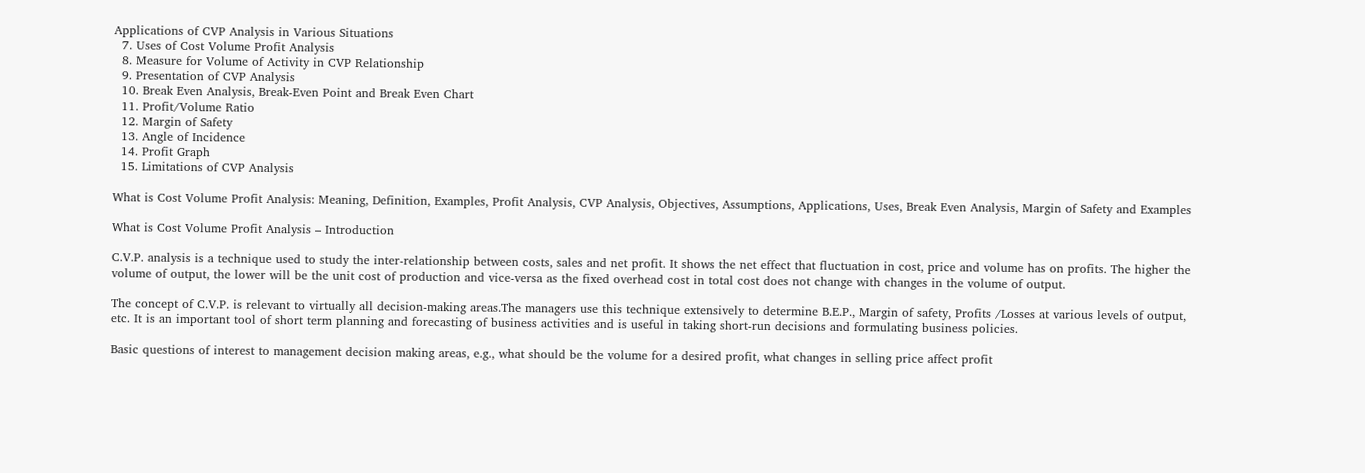Applications of CVP Analysis in Various Situations
  7. Uses of Cost Volume Profit Analysis
  8. Measure for Volume of Activity in CVP Relationship
  9. Presentation of CVP Analysis
  10. Break Even Analysis, Break-Even Point and Break Even Chart
  11. Profit/Volume Ratio
  12. Margin of Safety
  13. Angle of Incidence
  14. Profit Graph
  15. Limitations of CVP Analysis

What is Cost Volume Profit Analysis: Meaning, Definition, Examples, Profit Analysis, CVP Analysis, Objectives, Assumptions, Applications, Uses, Break Even Analysis, Margin of Safety and Examples

What is Cost Volume Profit Analysis – Introduction

C.V.P. analysis is a technique used to study the inter-relationship between costs, sales and net profit. It shows the net effect that fluctuation in cost, price and volume has on profits. The higher the volume of output, the lower will be the unit cost of production and vice-versa as the fixed overhead cost in total cost does not change with changes in the volume of output.

The concept of C.V.P. is relevant to virtually all decision-making areas.The managers use this technique extensively to determine B.E.P., Margin of safety, Profits /Losses at various levels of output, etc. It is an important tool of short term planning and forecasting of business activities and is useful in taking short-run decisions and formulating business policies.

Basic questions of interest to management decision making areas, e.g., what should be the volume for a desired profit, what changes in selling price affect profit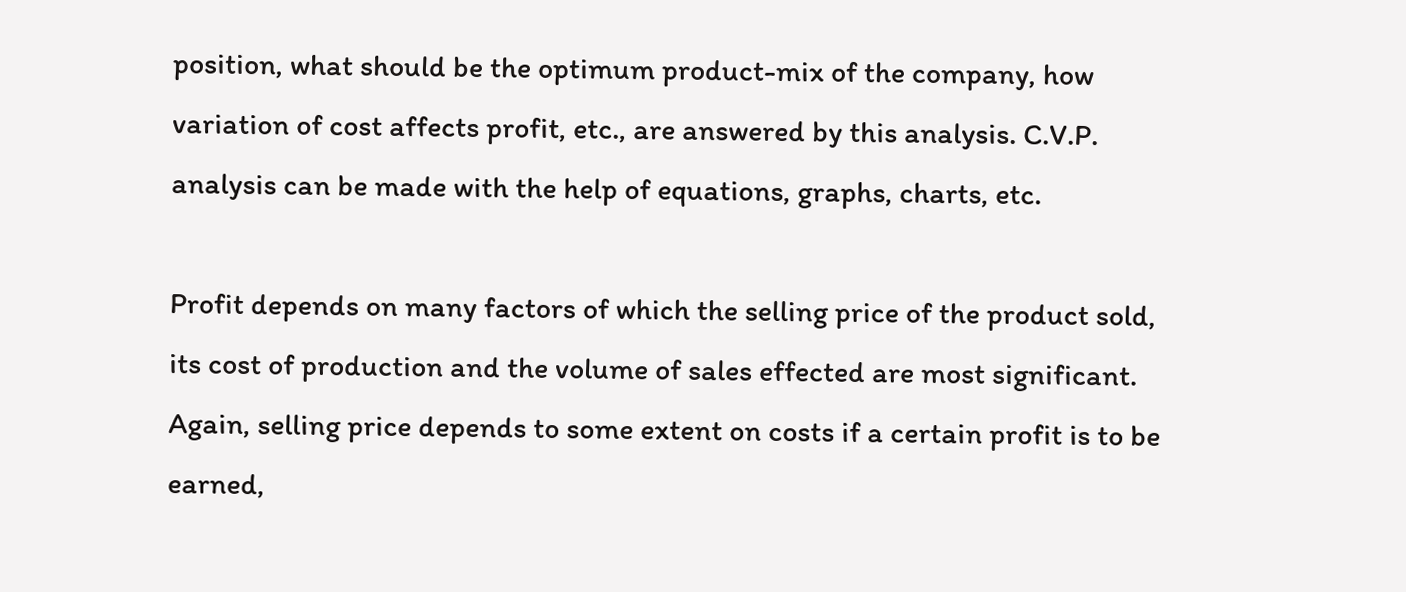position, what should be the optimum product-mix of the company, how variation of cost affects profit, etc., are answered by this analysis. C.V.P. analysis can be made with the help of equations, graphs, charts, etc.

Profit depends on many factors of which the selling price of the product sold, its cost of production and the volume of sales effected are most significant. Again, selling price depends to some extent on costs if a certain profit is to be earned,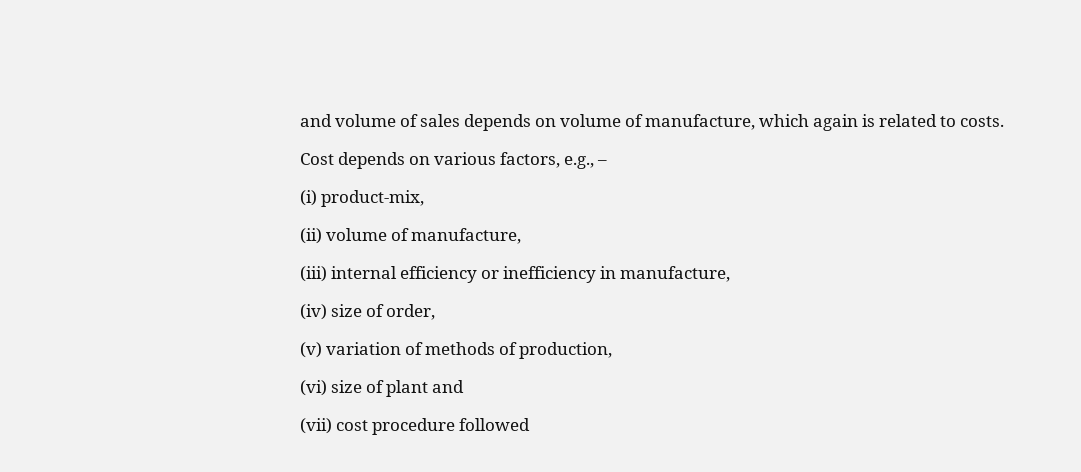and volume of sales depends on volume of manufacture, which again is related to costs.

Cost depends on various factors, e.g., –

(i) product-mix,

(ii) volume of manufacture,

(iii) internal efficiency or inefficiency in manufacture,

(iv) size of order,

(v) variation of methods of production,

(vi) size of plant and

(vii) cost procedure followed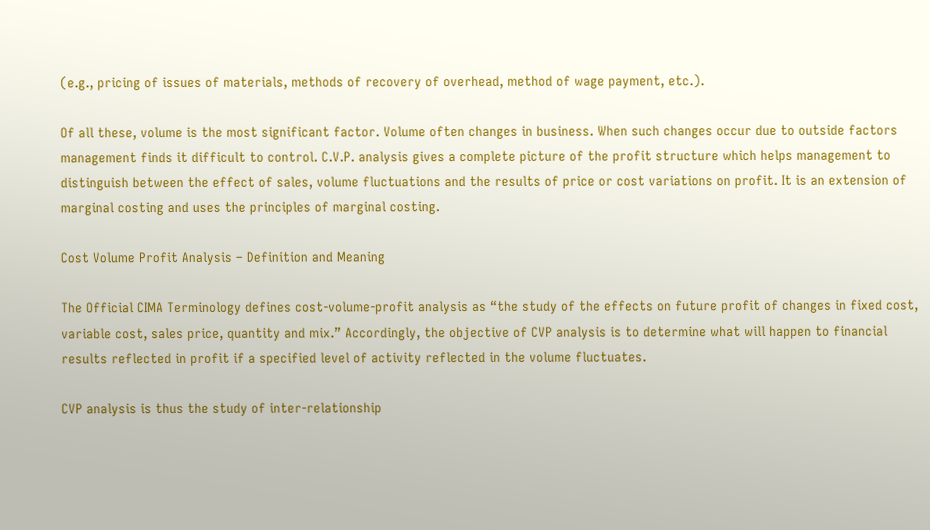(e.g., pricing of issues of materials, methods of recovery of overhead, method of wage payment, etc.).

Of all these, volume is the most significant factor. Volume often changes in business. When such changes occur due to outside factors management finds it difficult to control. C.V.P. analysis gives a complete picture of the profit structure which helps management to distinguish between the effect of sales, volume fluctuations and the results of price or cost variations on profit. It is an extension of marginal costing and uses the principles of marginal costing.

Cost Volume Profit Analysis – Definition and Meaning

The Official CIMA Terminology defines cost-volume-profit analysis as “the study of the effects on future profit of changes in fixed cost, variable cost, sales price, quantity and mix.” Accordingly, the objective of CVP analysis is to determine what will happen to financial results reflected in profit if a specified level of activity reflected in the volume fluctuates.

CVP analysis is thus the study of inter-relationship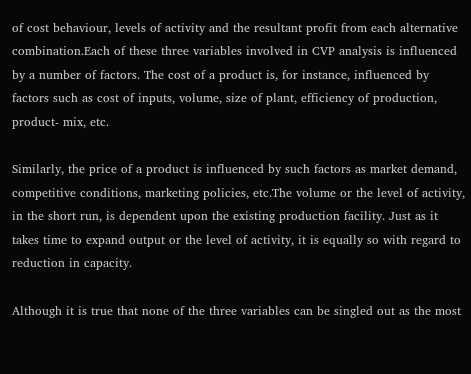of cost behaviour, levels of activity and the resultant profit from each alternative combination.Each of these three variables involved in CVP analysis is influenced by a number of factors. The cost of a product is, for instance, influenced by factors such as cost of inputs, volume, size of plant, efficiency of production, product- mix, etc.

Similarly, the price of a product is influenced by such factors as market demand, competitive conditions, marketing policies, etc.The volume or the level of activity, in the short run, is dependent upon the existing production facility. Just as it takes time to expand output or the level of activity, it is equally so with regard to reduction in capacity.

Although it is true that none of the three variables can be singled out as the most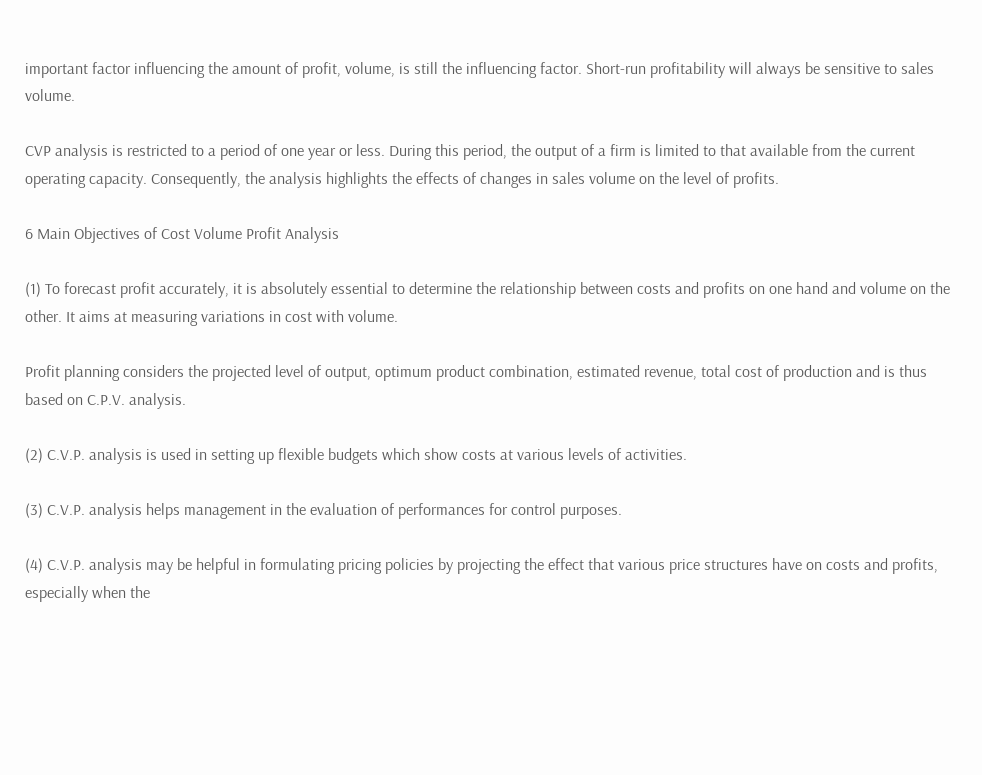important factor influencing the amount of profit, volume, is still the influencing factor. Short-run profitability will always be sensitive to sales volume.

CVP analysis is restricted to a period of one year or less. During this period, the output of a firm is limited to that available from the current operating capacity. Consequently, the analysis highlights the effects of changes in sales volume on the level of profits.

6 Main Objectives of Cost Volume Profit Analysis

(1) To forecast profit accurately, it is absolutely essential to determine the relationship between costs and profits on one hand and volume on the other. It aims at measuring variations in cost with volume.

Profit planning considers the projected level of output, optimum product combination, estimated revenue, total cost of production and is thus based on C.P.V. analysis.

(2) C.V.P. analysis is used in setting up flexible budgets which show costs at various levels of activities.

(3) C.V.P. analysis helps management in the evaluation of performances for control purposes.

(4) C.V.P. analysis may be helpful in formulating pricing policies by projecting the effect that various price structures have on costs and profits, especially when the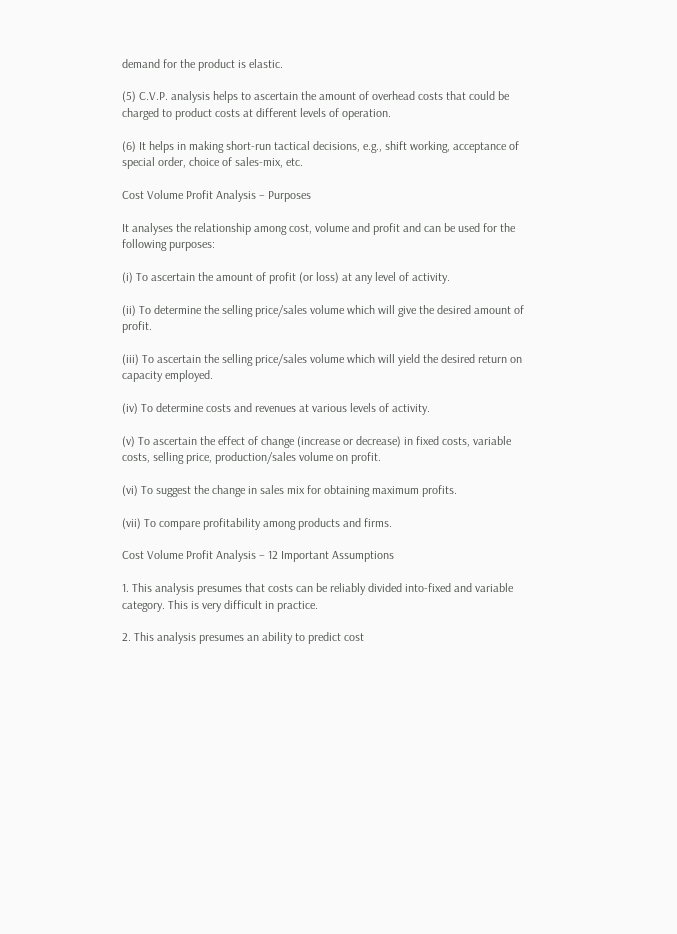demand for the product is elastic.

(5) C.V.P. analysis helps to ascertain the amount of overhead costs that could be charged to product costs at different levels of operation.

(6) It helps in making short-run tactical decisions, e.g., shift working, acceptance of special order, choice of sales-mix, etc.

Cost Volume Profit Analysis – Purposes

It analyses the relationship among cost, volume and profit and can be used for the following purposes:

(i) To ascertain the amount of profit (or loss) at any level of activity.

(ii) To determine the selling price/sales volume which will give the desired amount of profit.

(iii) To ascertain the selling price/sales volume which will yield the desired return on capacity employed.

(iv) To determine costs and revenues at various levels of activity.

(v) To ascertain the effect of change (increase or decrease) in fixed costs, variable costs, selling price, production/sales volume on profit.

(vi) To suggest the change in sales mix for obtaining maximum profits.

(vii) To compare profitability among products and firms.

Cost Volume Profit Analysis – 12 Important Assumptions

1. This analysis presumes that costs can be reliably divided into-fixed and variable category. This is very difficult in practice.

2. This analysis presumes an ability to predict cost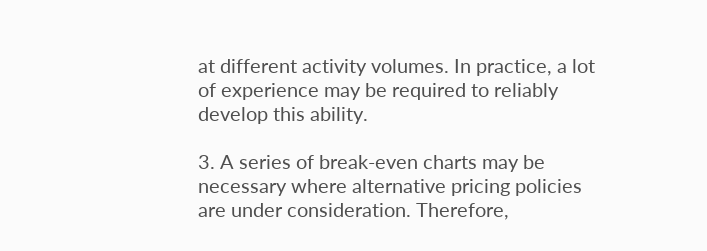at different activity volumes. In practice, a lot of experience may be required to reliably develop this ability.

3. A series of break-even charts may be necessary where alternative pricing policies are under consideration. Therefore,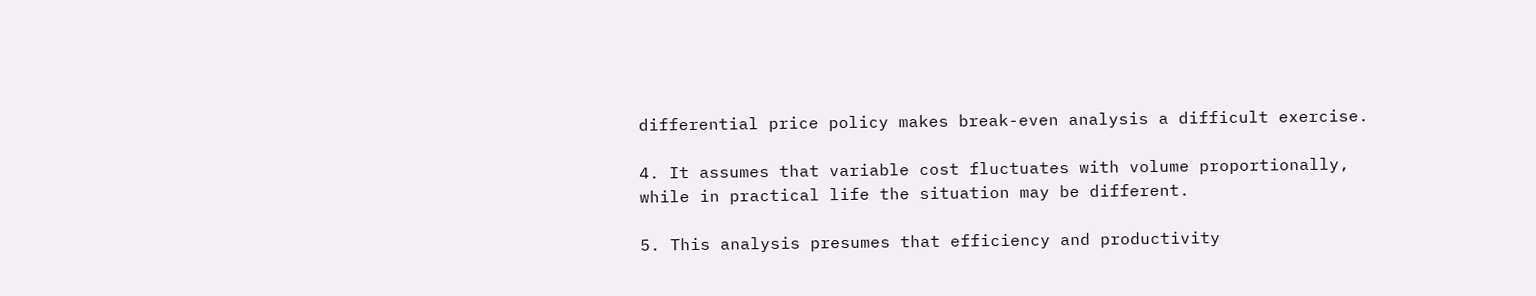differential price policy makes break-even analysis a difficult exercise.

4. It assumes that variable cost fluctuates with volume proportionally, while in practical life the situation may be different.

5. This analysis presumes that efficiency and productivity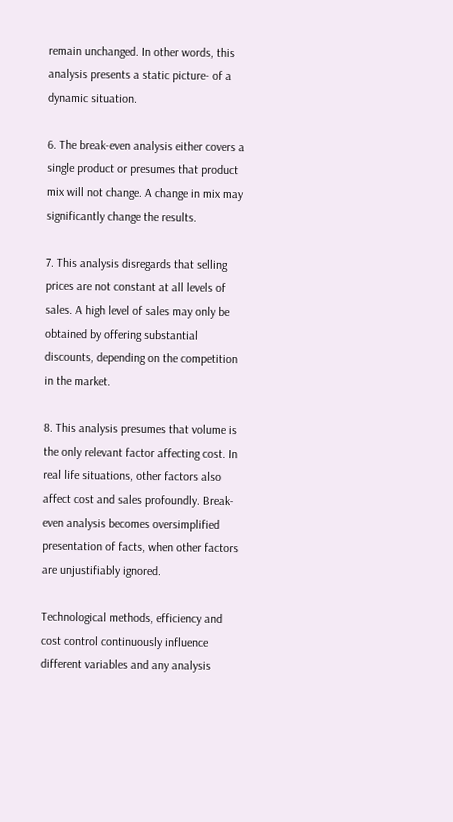remain unchanged. In other words, this analysis presents a static picture- of a dynamic situation.

6. The break-even analysis either covers a single product or presumes that product mix will not change. A change in mix may significantly change the results.

7. This analysis disregards that selling prices are not constant at all levels of sales. A high level of sales may only be obtained by offering substantial discounts, depending on the competition in the market.

8. This analysis presumes that volume is the only relevant factor affecting cost. In real life situations, other factors also affect cost and sales profoundly. Break-even analysis becomes oversimplified presentation of facts, when other factors are unjustifiably ignored.

Technological methods, efficiency and cost control continuously influence different variables and any analysis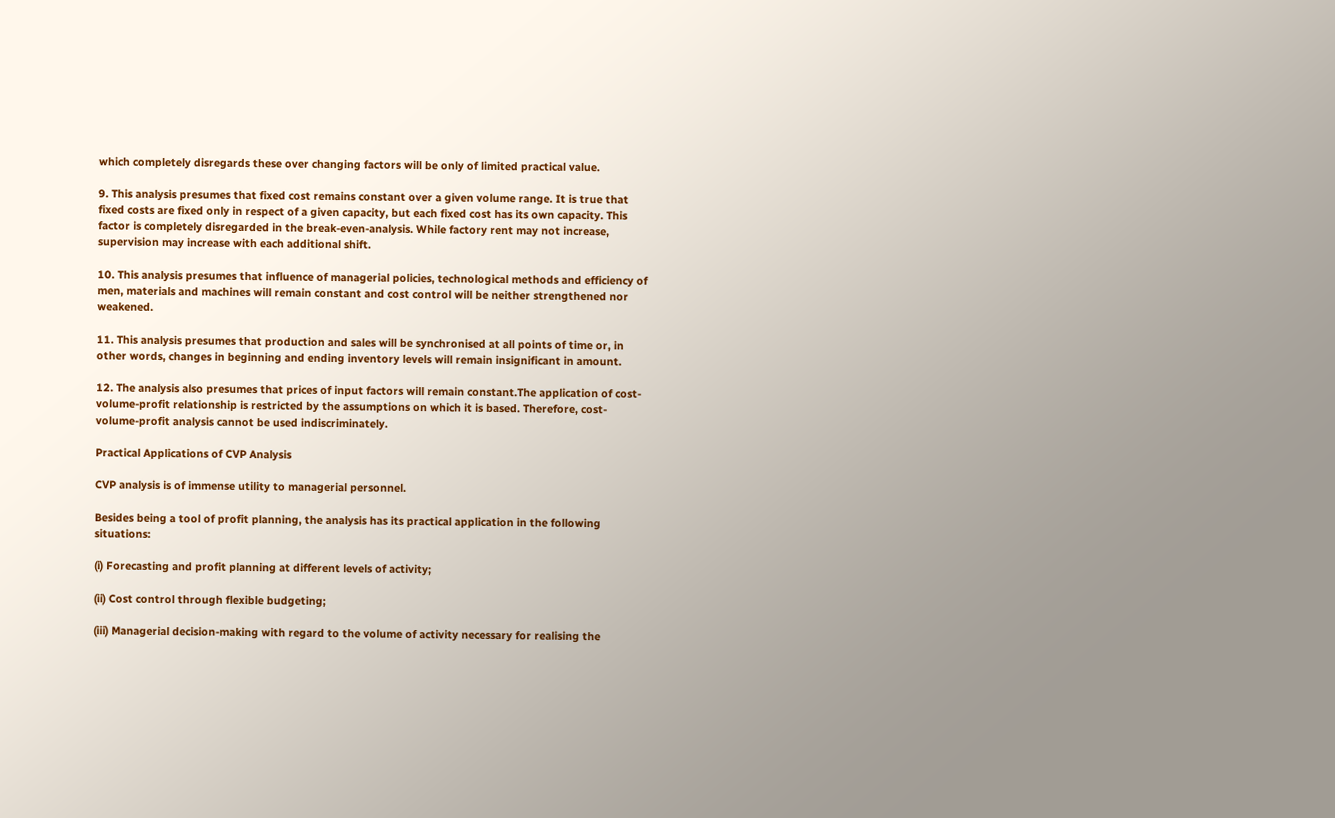which completely disregards these over changing factors will be only of limited practical value.

9. This analysis presumes that fixed cost remains constant over a given volume range. It is true that fixed costs are fixed only in respect of a given capacity, but each fixed cost has its own capacity. This factor is completely disregarded in the break-even-analysis. While factory rent may not increase, supervision may increase with each additional shift.

10. This analysis presumes that influence of managerial policies, technological methods and efficiency of men, materials and machines will remain constant and cost control will be neither strengthened nor weakened.

11. This analysis presumes that production and sales will be synchronised at all points of time or, in other words, changes in beginning and ending inventory levels will remain insignificant in amount.

12. The analysis also presumes that prices of input factors will remain constant.The application of cost-volume-profit relationship is restricted by the assumptions on which it is based. Therefore, cost- volume-profit analysis cannot be used indiscriminately.

Practical Applications of CVP Analysis

CVP analysis is of immense utility to managerial personnel.

Besides being a tool of profit planning, the analysis has its practical application in the following situations:

(i) Forecasting and profit planning at different levels of activity;

(ii) Cost control through flexible budgeting;

(iii) Managerial decision-making with regard to the volume of activity necessary for realising the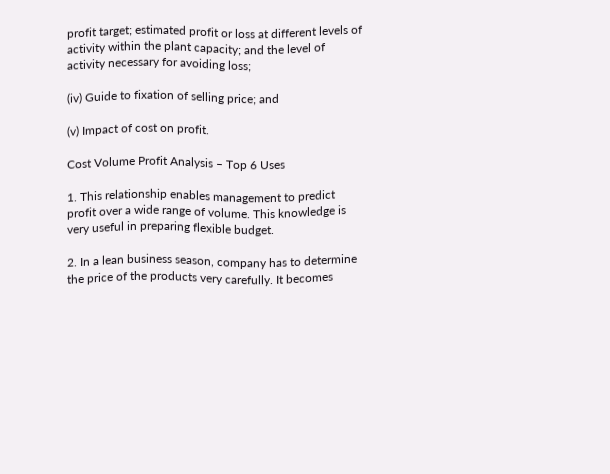profit target; estimated profit or loss at different levels of activity within the plant capacity; and the level of activity necessary for avoiding loss;

(iv) Guide to fixation of selling price; and

(v) Impact of cost on profit.

Cost Volume Profit Analysis – Top 6 Uses

1. This relationship enables management to predict profit over a wide range of volume. This knowledge is very useful in preparing flexible budget.

2. In a lean business season, company has to determine the price of the products very carefully. It becomes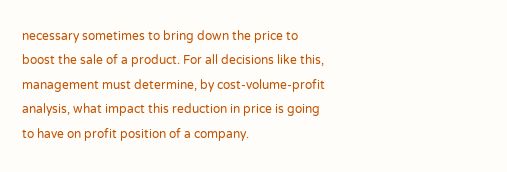necessary sometimes to bring down the price to boost the sale of a product. For all decisions like this, management must determine, by cost-volume-profit analysis, what impact this reduction in price is going to have on profit position of a company.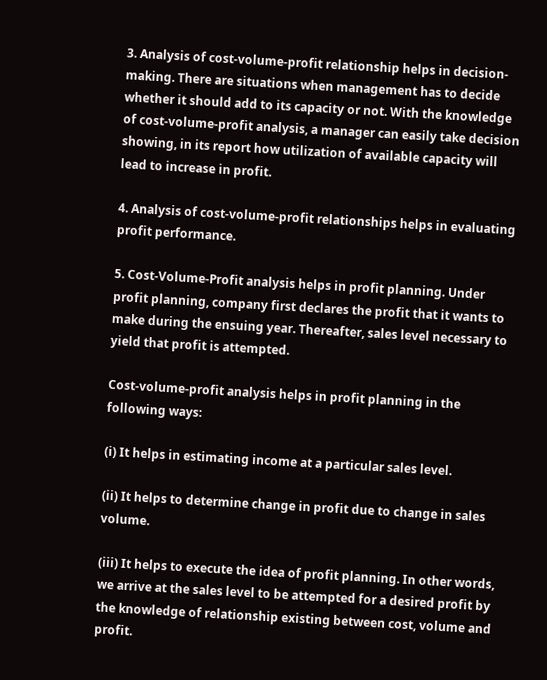3. Analysis of cost-volume-profit relationship helps in decision-making. There are situations when management has to decide whether it should add to its capacity or not. With the knowledge of cost-volume-profit analysis, a manager can easily take decision showing, in its report how utilization of available capacity will lead to increase in profit.

4. Analysis of cost-volume-profit relationships helps in evaluating profit performance.

5. Cost-Volume-Profit analysis helps in profit planning. Under profit planning, company first declares the profit that it wants to make during the ensuing year. Thereafter, sales level necessary to yield that profit is attempted.

Cost-volume-profit analysis helps in profit planning in the following ways:

(i) It helps in estimating income at a particular sales level.

(ii) It helps to determine change in profit due to change in sales volume.

(iii) It helps to execute the idea of profit planning. In other words, we arrive at the sales level to be attempted for a desired profit by the knowledge of relationship existing between cost, volume and profit.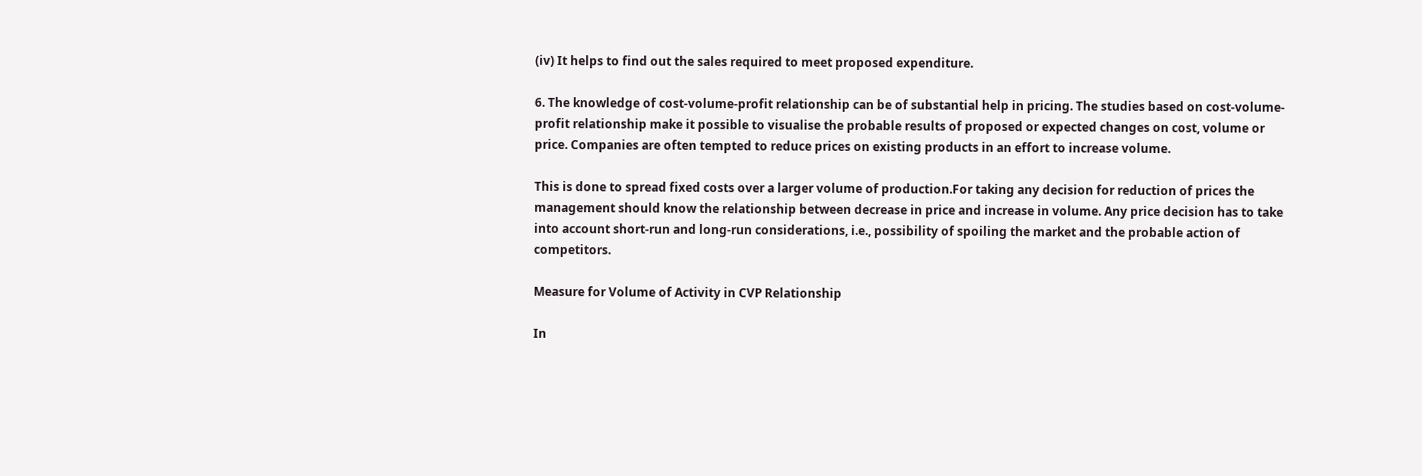(iv) It helps to find out the sales required to meet proposed expenditure.

6. The knowledge of cost-volume-profit relationship can be of substantial help in pricing. The studies based on cost-volume-profit relationship make it possible to visualise the probable results of proposed or expected changes on cost, volume or price. Companies are often tempted to reduce prices on existing products in an effort to increase volume.

This is done to spread fixed costs over a larger volume of production.For taking any decision for reduction of prices the management should know the relationship between decrease in price and increase in volume. Any price decision has to take into account short-run and long-run considerations, i.e., possibility of spoiling the market and the probable action of competitors.

Measure for Volume of Activity in CVP Relationship

In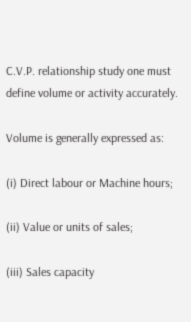C.V.P. relationship study one must define volume or activity accurately.

Volume is generally expressed as:

(i) Direct labour or Machine hours;

(ii) Value or units of sales;

(iii) Sales capacity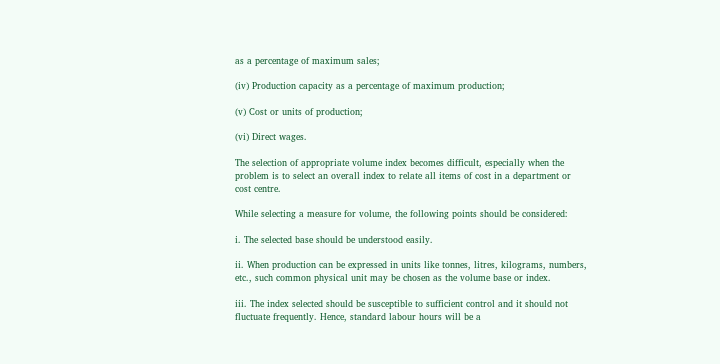as a percentage of maximum sales;

(iv) Production capacity as a percentage of maximum production;

(v) Cost or units of production;

(vi) Direct wages.

The selection of appropriate volume index becomes difficult, especially when the problem is to select an overall index to relate all items of cost in a department or cost centre.

While selecting a measure for volume, the following points should be considered:

i. The selected base should be understood easily.

ii. When production can be expressed in units like tonnes, litres, kilograms, numbers, etc., such common physical unit may be chosen as the volume base or index.

iii. The index selected should be susceptible to sufficient control and it should not fluctuate frequently. Hence, standard labour hours will be a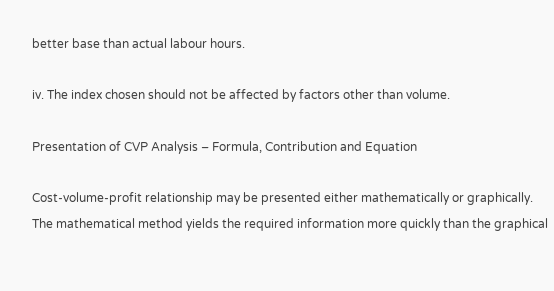better base than actual labour hours.

iv. The index chosen should not be affected by factors other than volume.

Presentation of CVP Analysis – Formula, Contribution and Equation

Cost-volume-profit relationship may be presented either mathematically or graphically. The mathematical method yields the required information more quickly than the graphical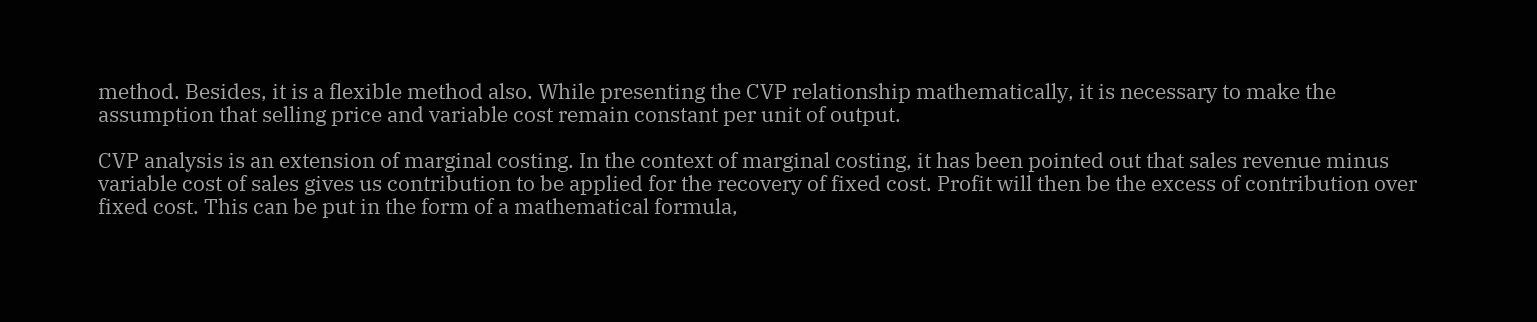method. Besides, it is a flexible method also. While presenting the CVP relationship mathematically, it is necessary to make the assumption that selling price and variable cost remain constant per unit of output.

CVP analysis is an extension of marginal costing. In the context of marginal costing, it has been pointed out that sales revenue minus variable cost of sales gives us contribution to be applied for the recovery of fixed cost. Profit will then be the excess of contribution over fixed cost. This can be put in the form of a mathematical formula,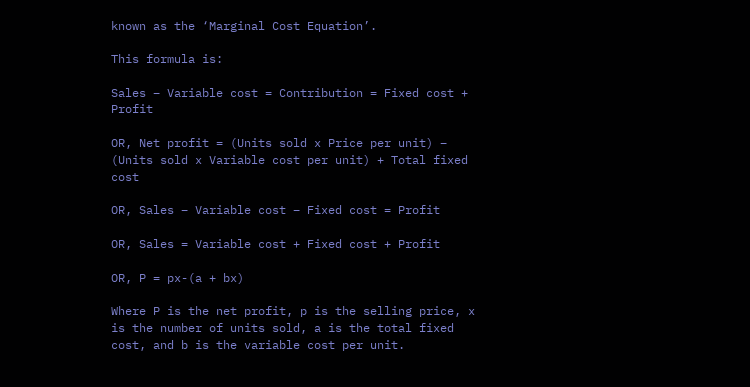known as the ‘Marginal Cost Equation’.

This formula is:

Sales – Variable cost = Contribution = Fixed cost + Profit

OR, Net profit = (Units sold x Price per unit) – (Units sold x Variable cost per unit) + Total fixed cost

OR, Sales – Variable cost – Fixed cost = Profit

OR, Sales = Variable cost + Fixed cost + Profit

OR, P = px-(a + bx)

Where P is the net profit, p is the selling price, x is the number of units sold, a is the total fixed cost, and b is the variable cost per unit.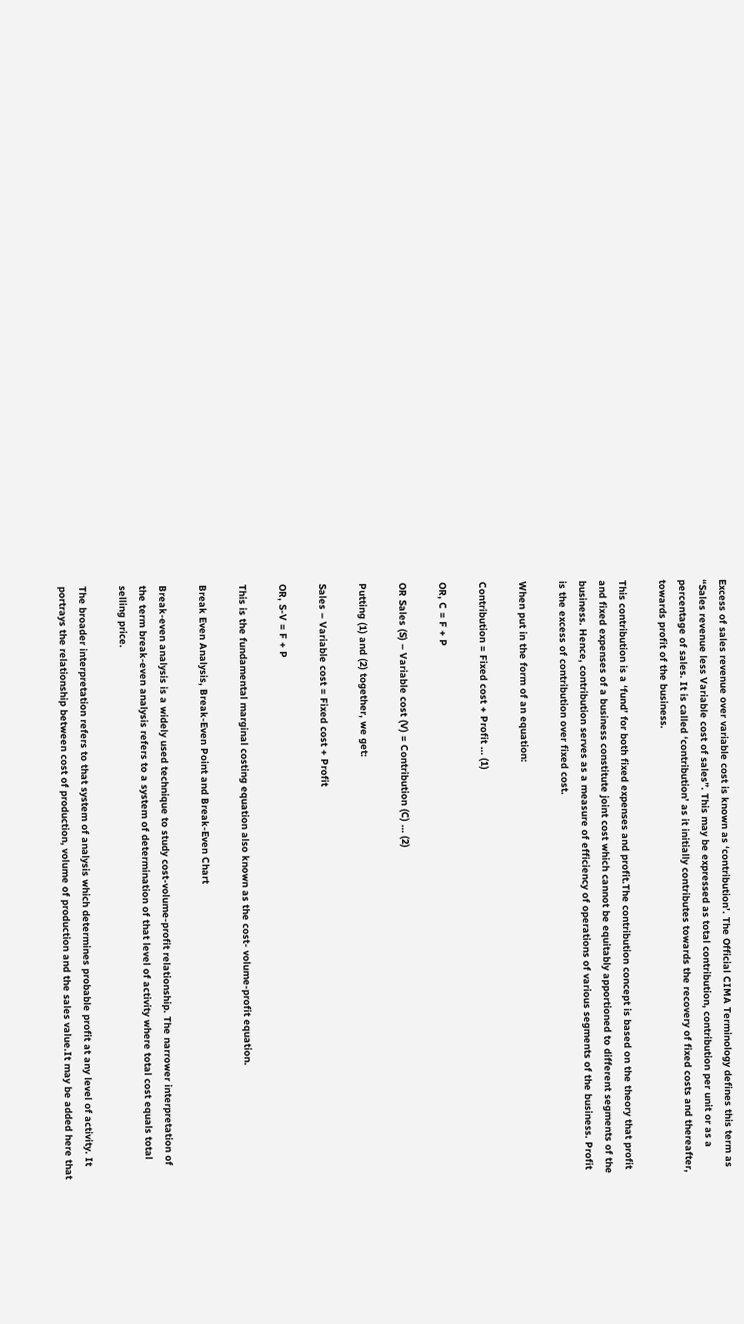Excess of sales revenue over variable cost is known as ‘contribution’. The Official CIMA Terminology defines this term as “Sales revenue less Variable cost of sales”. This may be expressed as total contribution, contribution per unit or as a percentage of sales. It is called ‘contribution’ as it initially contributes towards the recovery of fixed costs and thereafter, towards profit of the business.

This contribution is a ‘fund’ for both fixed expenses and profit.The contribution concept is based on the theory that profit and fixed expenses of a business constitute joint cost which cannot be equitably apportioned to different segments of the business. Hence, contribution serves as a measure of efficiency of operations of various segments of the business. Profit is the excess of contribution over fixed cost.

When put in the form of an equation:

Contribution = Fixed cost + Profit … (1)

OR, C = F + P

OR Sales (S) – Variable cost (V) = Contribution (C) … (2)

Putting (1) and (2) together, we get:

Sales – Variable cost = Fixed cost + Profit

OR, S-V = F + P

This is the fundamental marginal costing equation also known as the cost- volume-profit equation.

Break Even Analysis, Break-Even Point and Break-Even Chart

Break-even analysis is a widely used technique to study cost-volume-profit relationship. The narrower interpretation of the term break-even analysis refers to a system of determination of that level of activity where total cost equals total selling price.

The broader interpretation refers to that system of analysis which determines probable profit at any level of activity. It portrays the relationship between cost of production, volume of production and the sales value.It may be added here that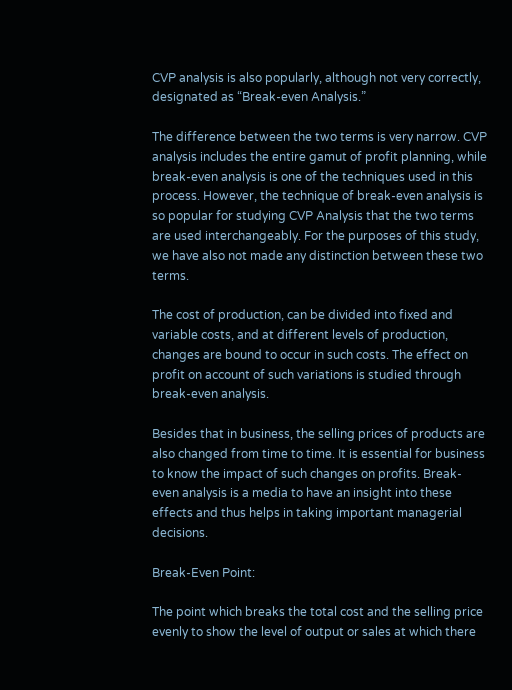CVP analysis is also popularly, although not very correctly, designated as “Break-even Analysis.”

The difference between the two terms is very narrow. CVP analysis includes the entire gamut of profit planning, while break-even analysis is one of the techniques used in this process. However, the technique of break-even analysis is so popular for studying CVP Analysis that the two terms are used interchangeably. For the purposes of this study, we have also not made any distinction between these two terms.

The cost of production, can be divided into fixed and variable costs, and at different levels of production, changes are bound to occur in such costs. The effect on profit on account of such variations is studied through break-even analysis.

Besides that in business, the selling prices of products are also changed from time to time. It is essential for business to know the impact of such changes on profits. Break-even analysis is a media to have an insight into these effects and thus helps in taking important managerial decisions.

Break-Even Point:

The point which breaks the total cost and the selling price evenly to show the level of output or sales at which there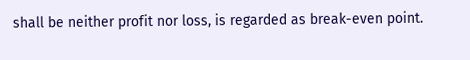shall be neither profit nor loss, is regarded as break-even point.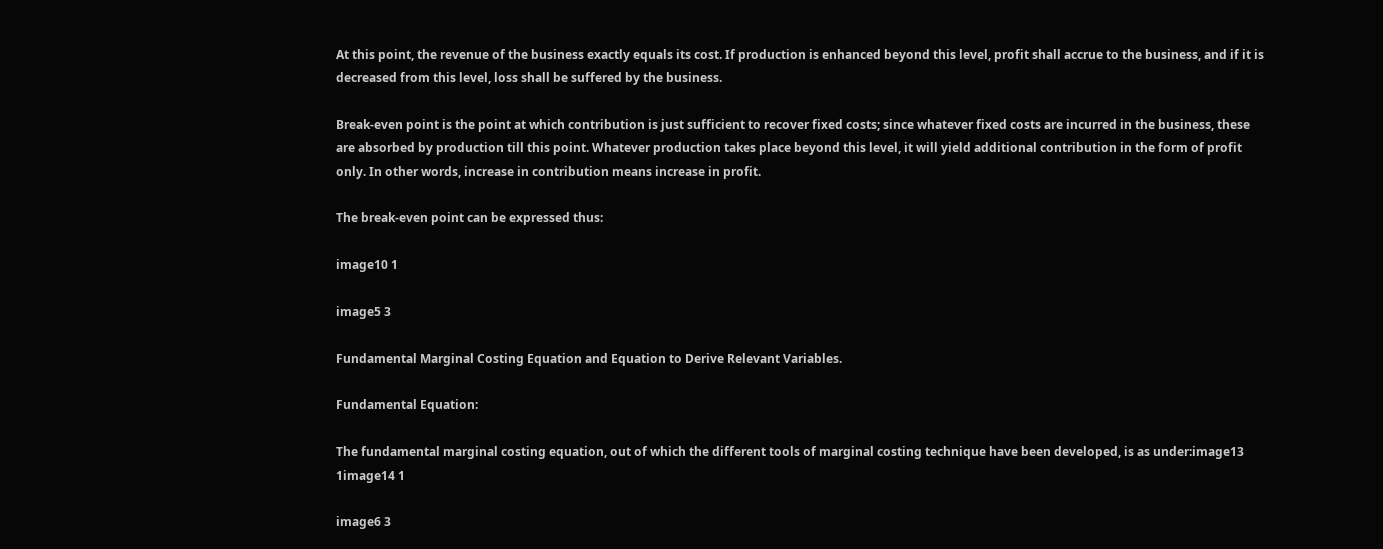At this point, the revenue of the business exactly equals its cost. If production is enhanced beyond this level, profit shall accrue to the business, and if it is decreased from this level, loss shall be suffered by the business.

Break-even point is the point at which contribution is just sufficient to recover fixed costs; since whatever fixed costs are incurred in the business, these are absorbed by production till this point. Whatever production takes place beyond this level, it will yield additional contribution in the form of profit only. In other words, increase in contribution means increase in profit.

The break-even point can be expressed thus:

image10 1

image5 3

Fundamental Marginal Costing Equation and Equation to Derive Relevant Variables.

Fundamental Equation:

The fundamental marginal costing equation, out of which the different tools of marginal costing technique have been developed, is as under:image13 1image14 1

image6 3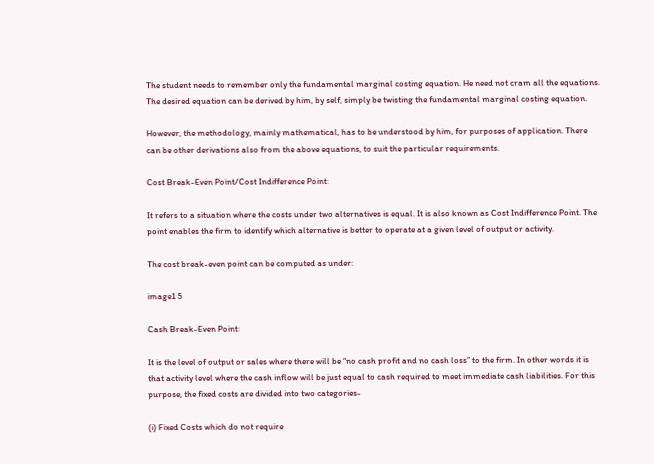The student needs to remember only the fundamental marginal costing equation. He need not cram all the equations. The desired equation can be derived by him, by self, simply be twisting the fundamental marginal costing equation.

However, the methodology, mainly mathematical, has to be understood by him, for purposes of application. There can be other derivations also from the above equations, to suit the particular requirements.

Cost Break-Even Point/Cost Indifference Point:

It refers to a situation where the costs under two alternatives is equal. It is also known as Cost Indifference Point. The point enables the firm to identify which alternative is better to operate at a given level of output or activity.

The cost break-even point can be computed as under:

image1 5

Cash Break-Even Point:

It is the level of output or sales where there will be “no cash profit and no cash loss” to the firm. In other words it is that activity level where the cash inflow will be just equal to cash required to meet immediate cash liabilities. For this purpose, the fixed costs are divided into two categories-

(i) Fixed Costs which do not require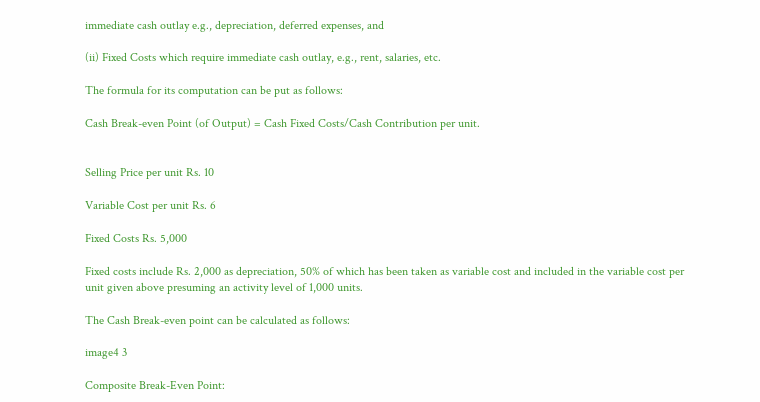immediate cash outlay e.g., depreciation, deferred expenses, and

(ii) Fixed Costs which require immediate cash outlay, e.g., rent, salaries, etc.

The formula for its computation can be put as follows:

Cash Break-even Point (of Output) = Cash Fixed Costs/Cash Contribution per unit.


Selling Price per unit Rs. 10

Variable Cost per unit Rs. 6

Fixed Costs Rs. 5,000

Fixed costs include Rs. 2,000 as depreciation, 50% of which has been taken as variable cost and included in the variable cost per unit given above presuming an activity level of 1,000 units.

The Cash Break-even point can be calculated as follows:

image4 3

Composite Break-Even Point: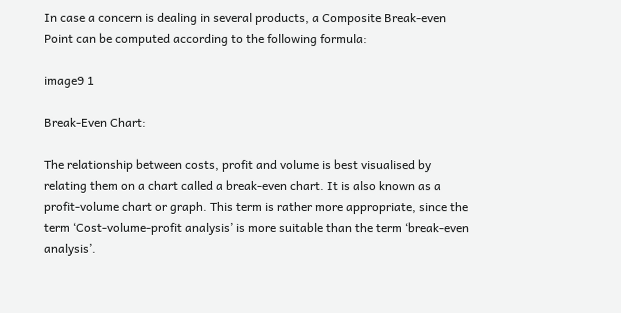In case a concern is dealing in several products, a Composite Break-even Point can be computed according to the following formula:

image9 1

Break-Even Chart:

The relationship between costs, profit and volume is best visualised by relating them on a chart called a break-even chart. It is also known as a profit-volume chart or graph. This term is rather more appropriate, since the term ‘Cost-volume-profit analysis’ is more suitable than the term ‘break-even analysis’.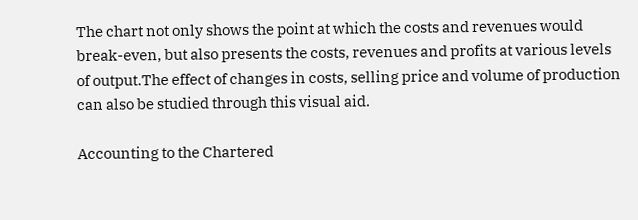The chart not only shows the point at which the costs and revenues would break-even, but also presents the costs, revenues and profits at various levels of output.The effect of changes in costs, selling price and volume of production can also be studied through this visual aid.

Accounting to the Chartered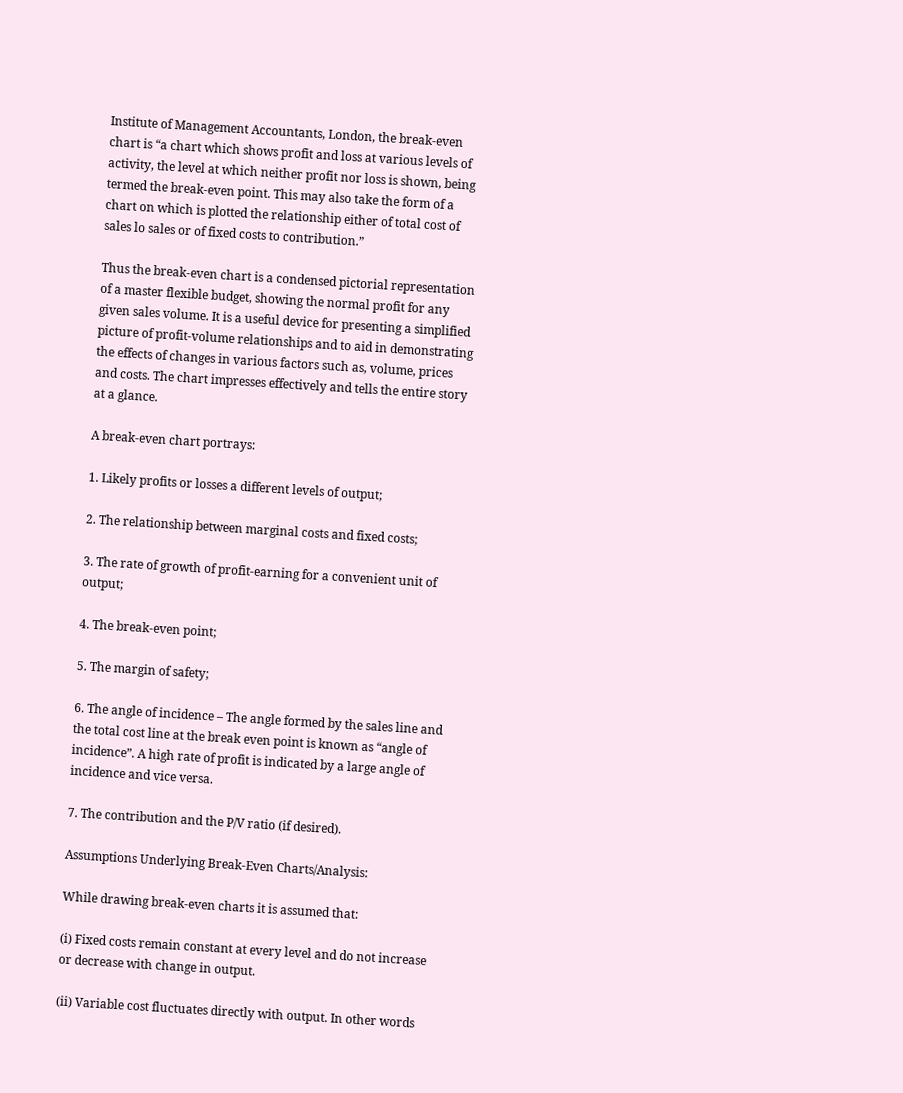Institute of Management Accountants, London, the break-even chart is “a chart which shows profit and loss at various levels of activity, the level at which neither profit nor loss is shown, being termed the break-even point. This may also take the form of a chart on which is plotted the relationship either of total cost of sales lo sales or of fixed costs to contribution.”

Thus the break-even chart is a condensed pictorial representation of a master flexible budget, showing the normal profit for any given sales volume. It is a useful device for presenting a simplified picture of profit-volume relationships and to aid in demonstrating the effects of changes in various factors such as, volume, prices and costs. The chart impresses effectively and tells the entire story at a glance.

A break-even chart portrays:

1. Likely profits or losses a different levels of output;

2. The relationship between marginal costs and fixed costs;

3. The rate of growth of profit-earning for a convenient unit of output;

4. The break-even point;

5. The margin of safety;

6. The angle of incidence – The angle formed by the sales line and the total cost line at the break even point is known as “angle of incidence”. A high rate of profit is indicated by a large angle of incidence and vice versa.

7. The contribution and the P/V ratio (if desired).

Assumptions Underlying Break-Even Charts/Analysis:

While drawing break-even charts it is assumed that:

(i) Fixed costs remain constant at every level and do not increase or decrease with change in output.

(ii) Variable cost fluctuates directly with output. In other words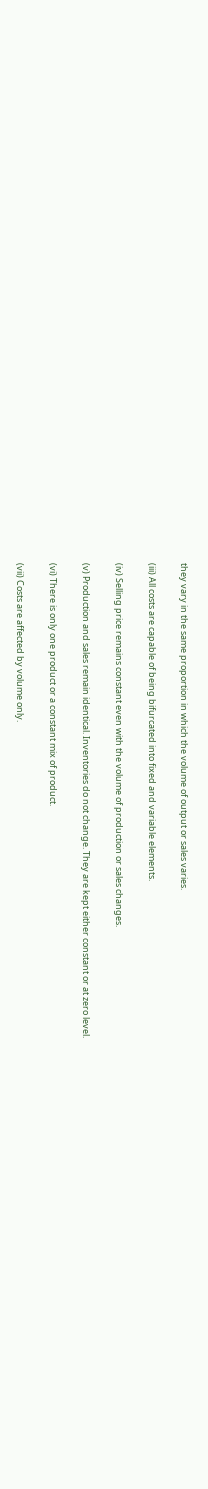they vary in the same proportion in which the volume of output or sales varies.

(iii) All costs are capable of being bifurcated into fixed and variable elements.

(iv) Selling price remains constant even with the volume of production or sales changes.

(v) Production and sales remain identical. Inventories do not change. They are kept either constant or at zero level.

(vi) There is only one product or a constant mix of product.

(vii) Costs are affected by volume only.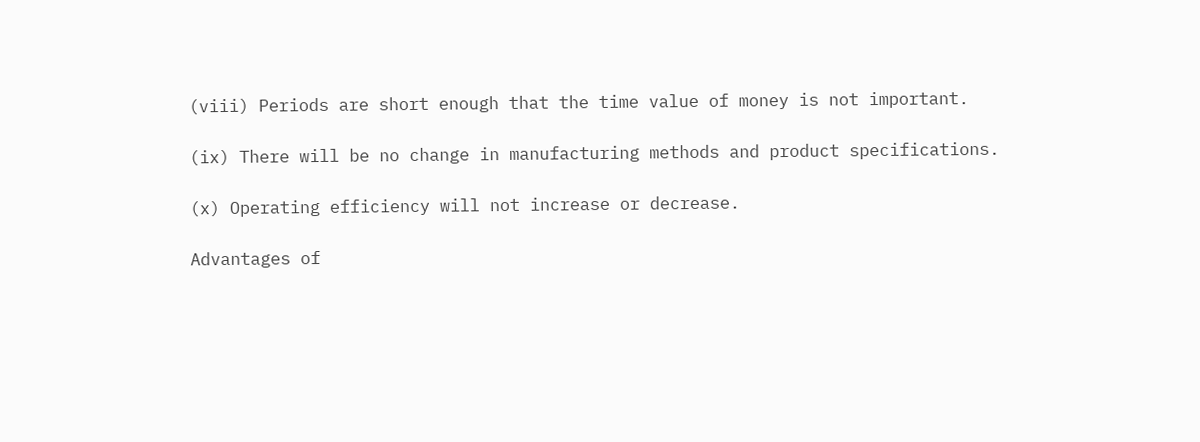(viii) Periods are short enough that the time value of money is not important.

(ix) There will be no change in manufacturing methods and product specifications.

(x) Operating efficiency will not increase or decrease.

Advantages of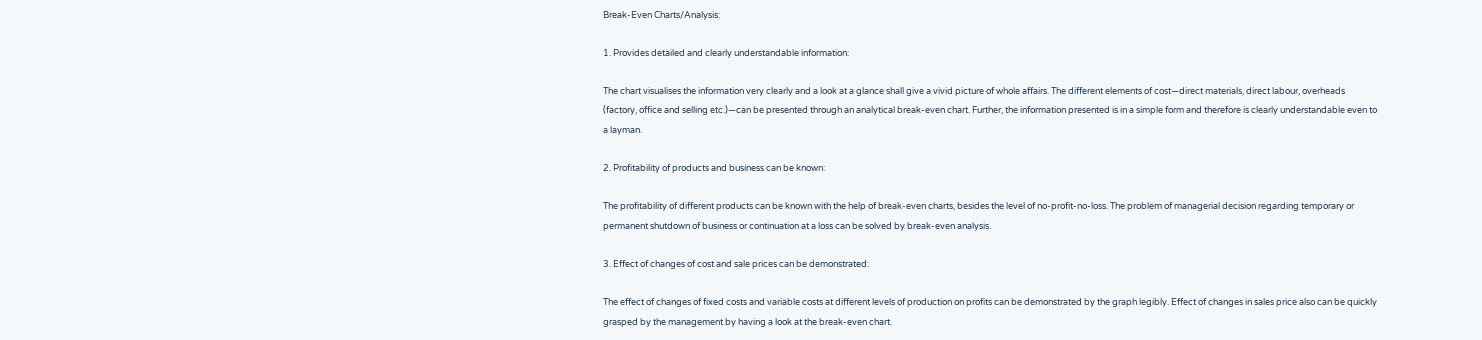Break-Even Charts/Analysis:

1. Provides detailed and clearly understandable information:

The chart visualises the information very clearly and a look at a glance shall give a vivid picture of whole affairs. The different elements of cost—direct materials, direct labour, overheads (factory, office and selling etc.)—can be presented through an analytical break-even chart. Further, the information presented is in a simple form and therefore is clearly understandable even to a layman.

2. Profitability of products and business can be known:

The profitability of different products can be known with the help of break-even charts, besides the level of no-profit-no-loss. The problem of managerial decision regarding temporary or permanent shutdown of business or continuation at a loss can be solved by break-even analysis.

3. Effect of changes of cost and sale prices can be demonstrated:

The effect of changes of fixed costs and variable costs at different levels of production on profits can be demonstrated by the graph legibly. Effect of changes in sales price also can be quickly grasped by the management by having a look at the break-even chart.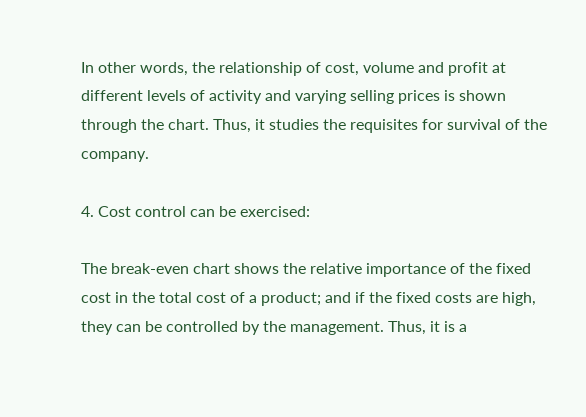In other words, the relationship of cost, volume and profit at different levels of activity and varying selling prices is shown through the chart. Thus, it studies the requisites for survival of the company.

4. Cost control can be exercised:

The break-even chart shows the relative importance of the fixed cost in the total cost of a product; and if the fixed costs are high, they can be controlled by the management. Thus, it is a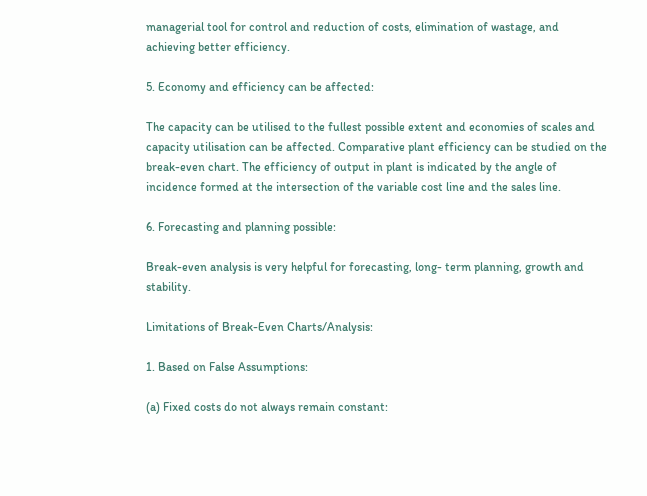managerial tool for control and reduction of costs, elimination of wastage, and achieving better efficiency.

5. Economy and efficiency can be affected:

The capacity can be utilised to the fullest possible extent and economies of scales and capacity utilisation can be affected. Comparative plant efficiency can be studied on the break-even chart. The efficiency of output in plant is indicated by the angle of incidence formed at the intersection of the variable cost line and the sales line.

6. Forecasting and planning possible:

Break-even analysis is very helpful for forecasting, long- term planning, growth and stability.

Limitations of Break-Even Charts/Analysis:

1. Based on False Assumptions:

(a) Fixed costs do not always remain constant: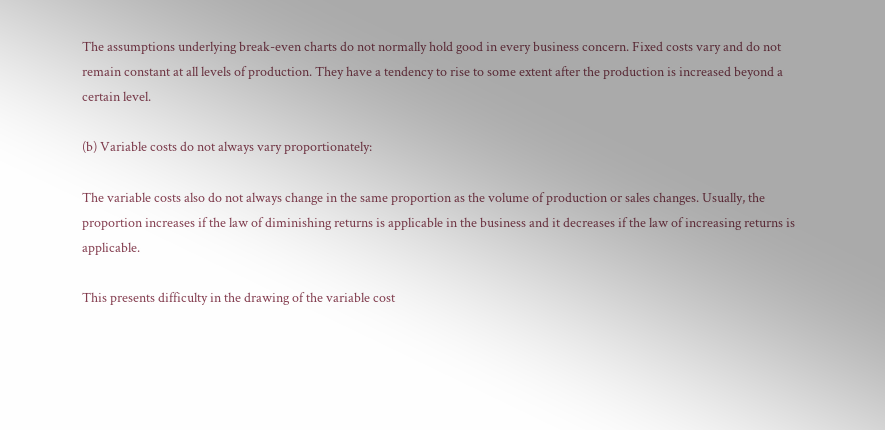The assumptions underlying break-even charts do not normally hold good in every business concern. Fixed costs vary and do not remain constant at all levels of production. They have a tendency to rise to some extent after the production is increased beyond a certain level.

(b) Variable costs do not always vary proportionately:

The variable costs also do not always change in the same proportion as the volume of production or sales changes. Usually, the proportion increases if the law of diminishing returns is applicable in the business and it decreases if the law of increasing returns is applicable.

This presents difficulty in the drawing of the variable cost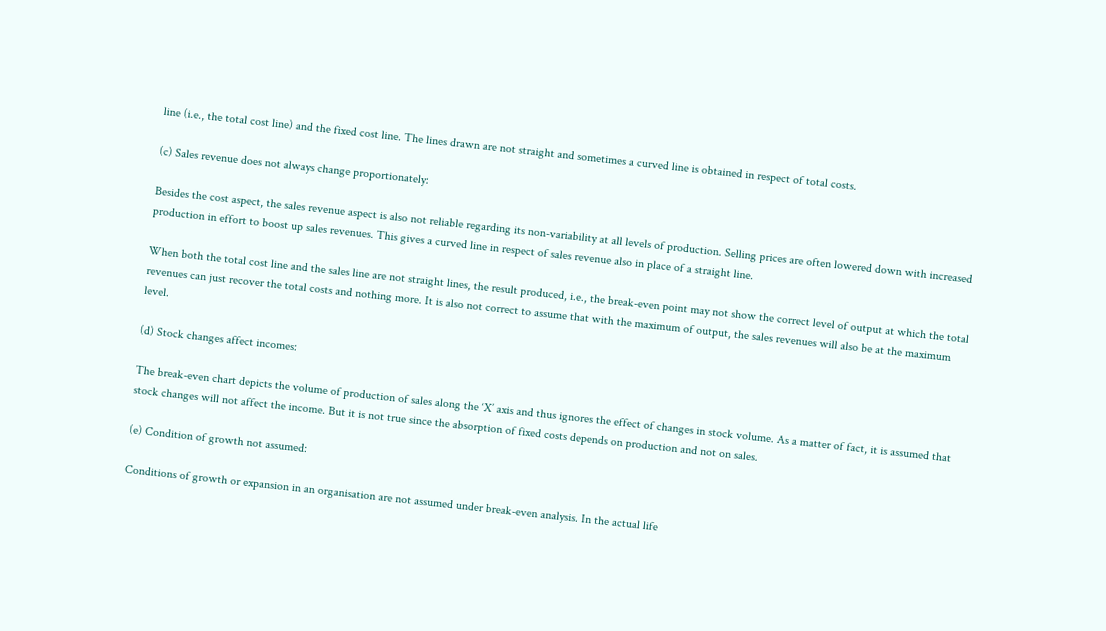line (i.e., the total cost line) and the fixed cost line. The lines drawn are not straight and sometimes a curved line is obtained in respect of total costs.

(c) Sales revenue does not always change proportionately:

Besides the cost aspect, the sales revenue aspect is also not reliable regarding its non-variability at all levels of production. Selling prices are often lowered down with increased production in effort to boost up sales revenues. This gives a curved line in respect of sales revenue also in place of a straight line.

When both the total cost line and the sales line are not straight lines, the result produced, i.e., the break-even point may not show the correct level of output at which the total revenues can just recover the total costs and nothing more. It is also not correct to assume that with the maximum of output, the sales revenues will also be at the maximum level.

(d) Stock changes affect incomes:

The break-even chart depicts the volume of production of sales along the ‘X’ axis and thus ignores the effect of changes in stock volume. As a matter of fact, it is assumed that stock changes will not affect the income. But it is not true since the absorption of fixed costs depends on production and not on sales.

(e) Condition of growth not assumed:

Conditions of growth or expansion in an organisation are not assumed under break-even analysis. In the actual life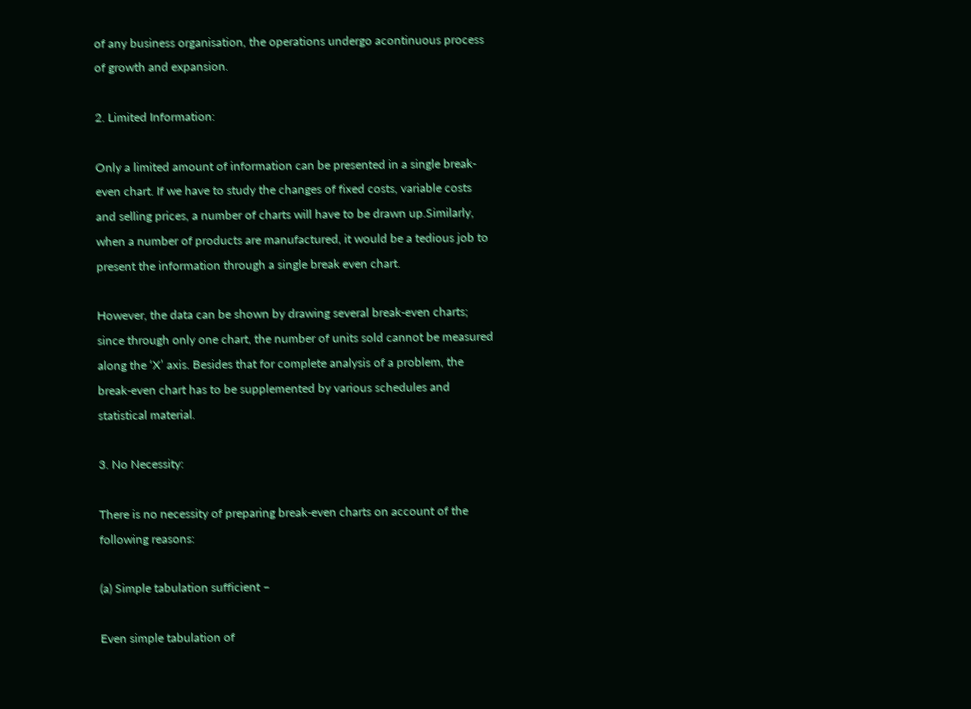of any business organisation, the operations undergo acontinuous process of growth and expansion.

2. Limited Information:

Only a limited amount of information can be presented in a single break-even chart. If we have to study the changes of fixed costs, variable costs and selling prices, a number of charts will have to be drawn up.Similarly, when a number of products are manufactured, it would be a tedious job to present the information through a single break even chart.

However, the data can be shown by drawing several break-even charts; since through only one chart, the number of units sold cannot be measured along the ‘X’ axis. Besides that for complete analysis of a problem, the break-even chart has to be supplemented by various schedules and statistical material.

3. No Necessity:

There is no necessity of preparing break-even charts on account of the following reasons:

(a) Simple tabulation sufficient –

Even simple tabulation of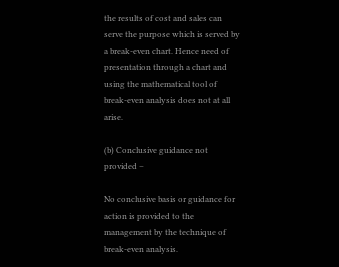the results of cost and sales can serve the purpose which is served by a break-even chart. Hence need of presentation through a chart and using the mathematical tool of break-even analysis does not at all arise.

(b) Conclusive guidance not provided –

No conclusive basis or guidance for action is provided to the management by the technique of break-even analysis.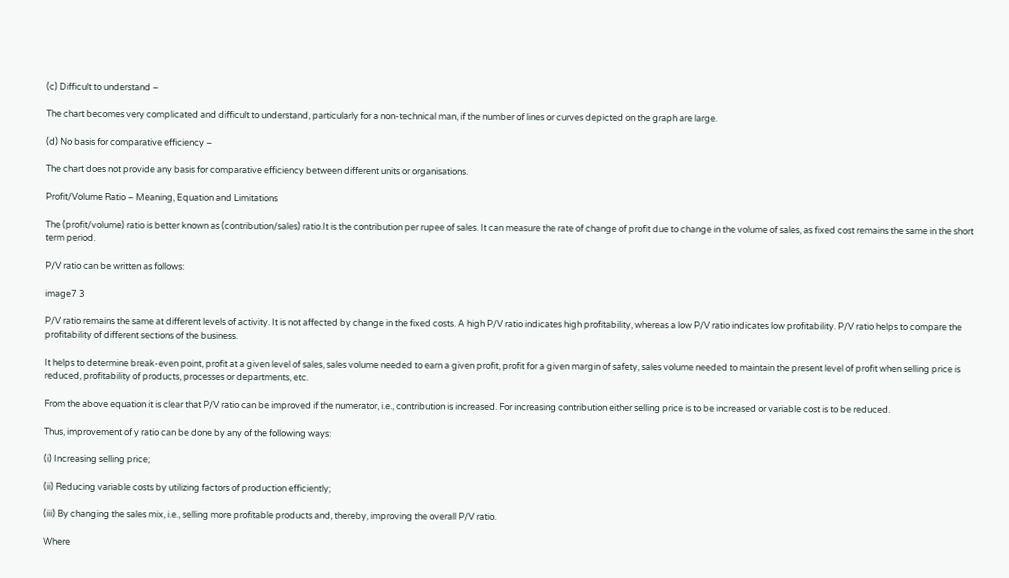(c) Difficult to understand –

The chart becomes very complicated and difficult to understand, particularly for a non-technical man, if the number of lines or curves depicted on the graph are large.

(d) No basis for comparative efficiency –

The chart does not provide any basis for comparative efficiency between different units or organisations.

Profit/Volume Ratio – Meaning, Equation and Limitations

The (profit/volume) ratio is better known as (contribution/sales) ratio.It is the contribution per rupee of sales. It can measure the rate of change of profit due to change in the volume of sales, as fixed cost remains the same in the short term period.

P/V ratio can be written as follows:

image7 3

P/V ratio remains the same at different levels of activity. It is not affected by change in the fixed costs. A high P/V ratio indicates high profitability, whereas a low P/V ratio indicates low profitability. P/V ratio helps to compare the profitability of different sections of the business.

It helps to determine break-even point, profit at a given level of sales, sales volume needed to earn a given profit, profit for a given margin of safety, sales volume needed to maintain the present level of profit when selling price is reduced, profitability of products, processes or departments, etc.

From the above equation it is clear that P/V ratio can be improved if the numerator, i.e., contribution is increased. For increasing contribution either selling price is to be increased or variable cost is to be reduced.

Thus, improvement of y ratio can be done by any of the following ways:

(i) Increasing selling price;

(ii) Reducing variable costs by utilizing factors of production efficiently;

(iii) By changing the sales mix, i.e., selling more profitable products and, thereby, improving the overall P/V ratio.

Where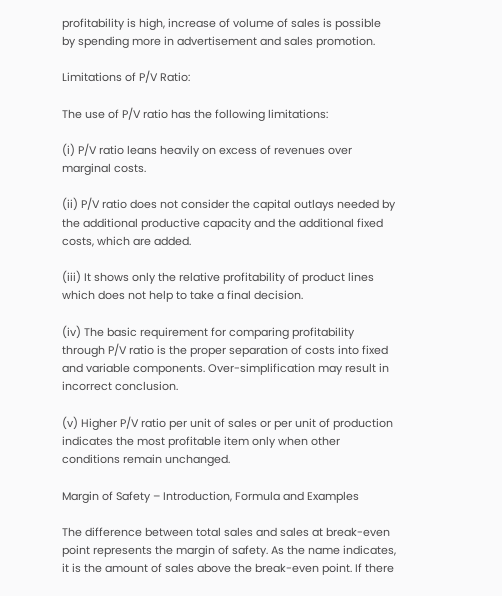profitability is high, increase of volume of sales is possible by spending more in advertisement and sales promotion.

Limitations of P/V Ratio:

The use of P/V ratio has the following limitations:

(i) P/V ratio leans heavily on excess of revenues over marginal costs.

(ii) P/V ratio does not consider the capital outlays needed by the additional productive capacity and the additional fixed costs, which are added.

(iii) It shows only the relative profitability of product lines which does not help to take a final decision.

(iv) The basic requirement for comparing profitability through P/V ratio is the proper separation of costs into fixed and variable components. Over-simplification may result in incorrect conclusion.

(v) Higher P/V ratio per unit of sales or per unit of production indicates the most profitable item only when other conditions remain unchanged.

Margin of Safety – Introduction, Formula and Examples

The difference between total sales and sales at break-even point represents the margin of safety. As the name indicates, it is the amount of sales above the break-even point. If there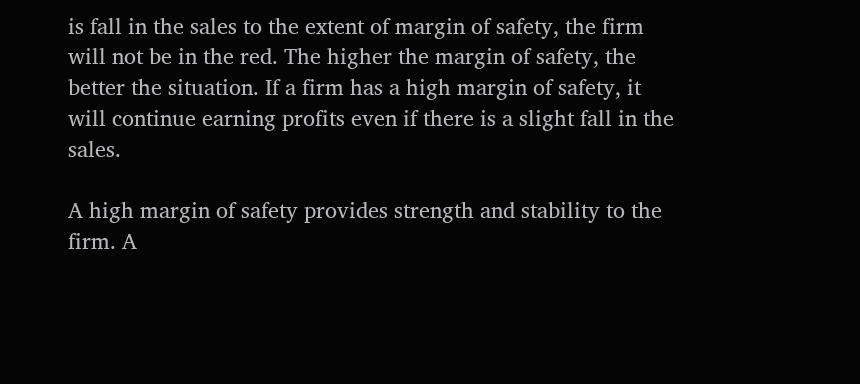is fall in the sales to the extent of margin of safety, the firm will not be in the red. The higher the margin of safety, the better the situation. If a firm has a high margin of safety, it will continue earning profits even if there is a slight fall in the sales.

A high margin of safety provides strength and stability to the firm. A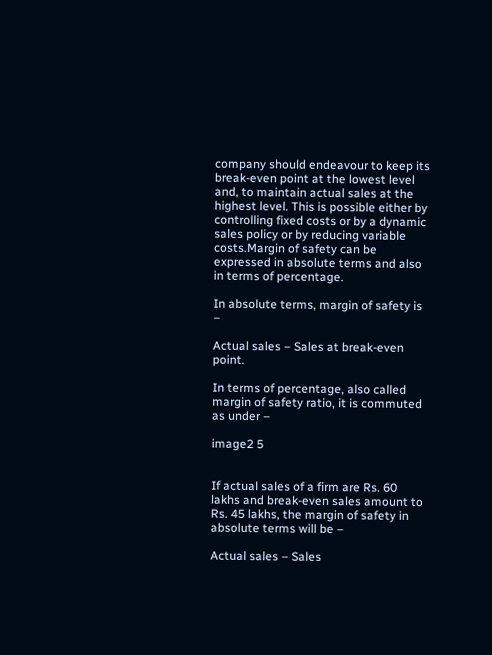company should endeavour to keep its break-even point at the lowest level and, to maintain actual sales at the highest level. This is possible either by controlling fixed costs or by a dynamic sales policy or by reducing variable costs.Margin of safety can be expressed in absolute terms and also in terms of percentage.

In absolute terms, margin of safety is –

Actual sales – Sales at break-even point.

In terms of percentage, also called margin of safety ratio, it is commuted as under –

image2 5


If actual sales of a firm are Rs. 60 lakhs and break-even sales amount to Rs. 45 lakhs, the margin of safety in absolute terms will be –

Actual sales – Sales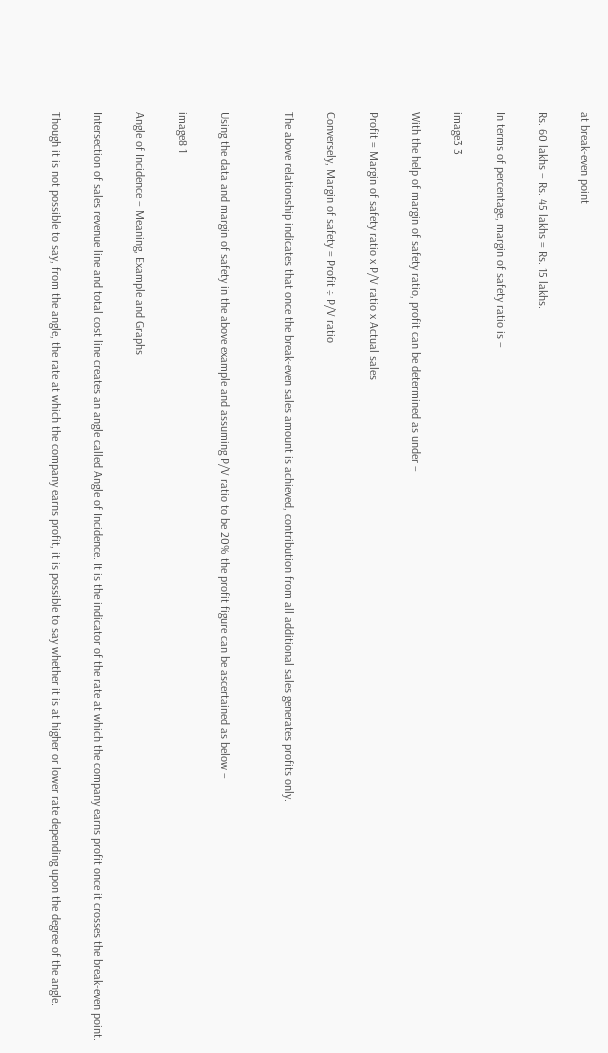at break-even point

Rs. 60 lakhs – Rs. 45 lakhs = Rs. 15 lakhs.

In terms of percentage, margin of safety ratio is –

image3 3

With the help of margin of safety ratio, profit can be determined as under –

Profit = Margin of safety ratio x P/V ratio x Actual sales

Conversely, Margin of safety = Profit ÷ P/V ratio

The above relationship indicates that once the break-even sales amount is achieved, contribution from all additional sales generates profits only.


Using the data and margin of safety in the above example and assuming P/V ratio to be 20% the profit figure can be ascertained as below –

image8 1

Angle of Incidence – Meaning, Example and Graphs

Intersection of sales revenue line and total cost line creates an angle called Angle of Incidence. It is the indicator of the rate at which the company earns profit once it crosses the break-even point.

Though it is not possible to say, from the angle, the rate at which the company earns profit, it is possible to say whether it is at higher or lower rate depending upon the degree of the angle.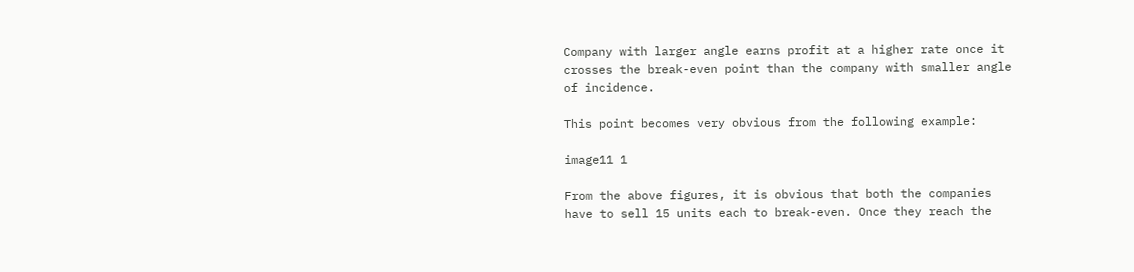Company with larger angle earns profit at a higher rate once it crosses the break-even point than the company with smaller angle of incidence.

This point becomes very obvious from the following example:

image11 1

From the above figures, it is obvious that both the companies have to sell 15 units each to break-even. Once they reach the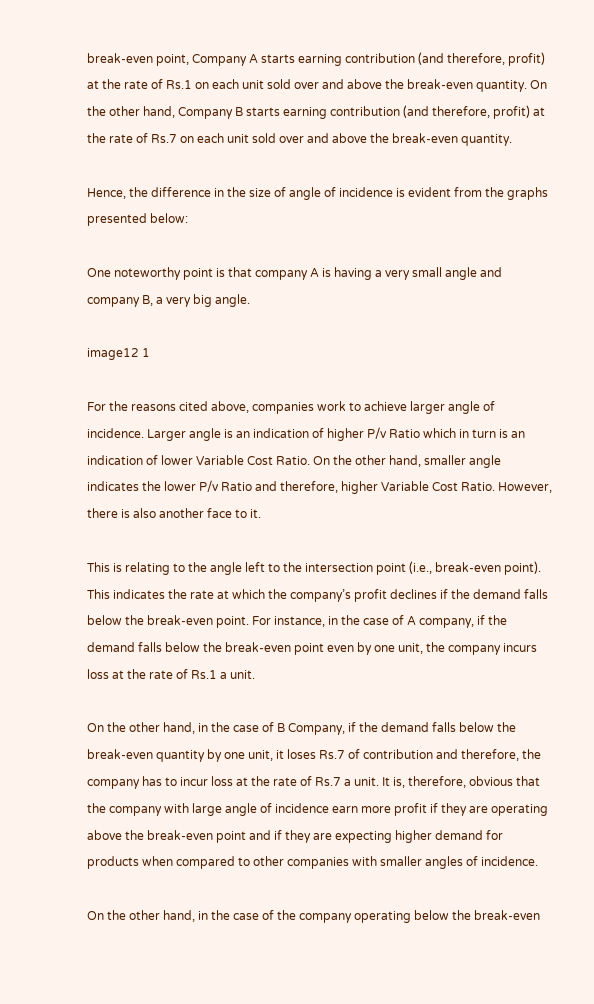break-even point, Company A starts earning contribution (and therefore, profit) at the rate of Rs.1 on each unit sold over and above the break-even quantity. On the other hand, Company B starts earning contribution (and therefore, profit) at the rate of Rs.7 on each unit sold over and above the break-even quantity.

Hence, the difference in the size of angle of incidence is evident from the graphs presented below:

One noteworthy point is that company A is having a very small angle and company B, a very big angle.

image12 1

For the reasons cited above, companies work to achieve larger angle of incidence. Larger angle is an indication of higher P/v Ratio which in turn is an indication of lower Variable Cost Ratio. On the other hand, smaller angle indicates the lower P/v Ratio and therefore, higher Variable Cost Ratio. However, there is also another face to it.

This is relating to the angle left to the intersection point (i.e., break-even point). This indicates the rate at which the company’s profit declines if the demand falls below the break-even point. For instance, in the case of A company, if the demand falls below the break-even point even by one unit, the company incurs loss at the rate of Rs.1 a unit.

On the other hand, in the case of B Company, if the demand falls below the break-even quantity by one unit, it loses Rs.7 of contribution and therefore, the company has to incur loss at the rate of Rs.7 a unit. It is, therefore, obvious that the company with large angle of incidence earn more profit if they are operating above the break-even point and if they are expecting higher demand for products when compared to other companies with smaller angles of incidence.

On the other hand, in the case of the company operating below the break-even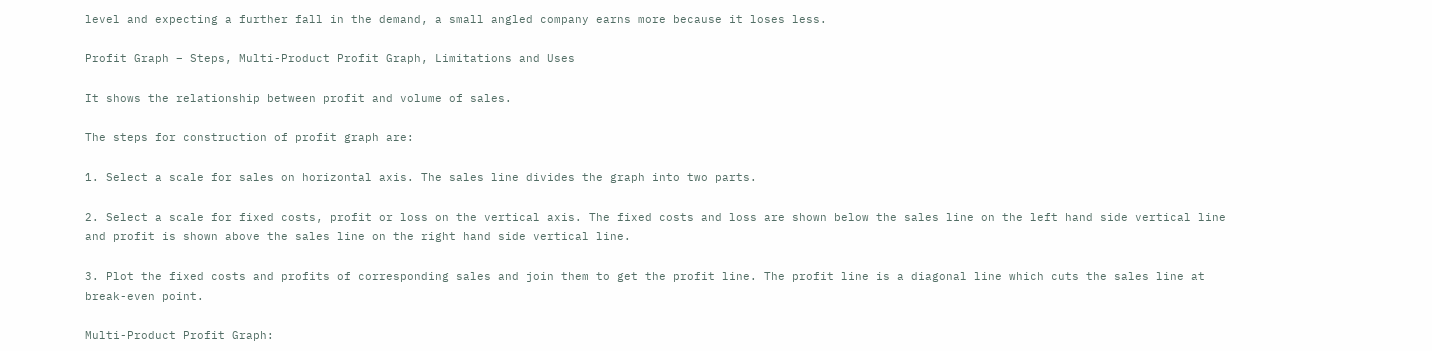level and expecting a further fall in the demand, a small angled company earns more because it loses less.

Profit Graph – Steps, Multi-Product Profit Graph, Limitations and Uses

It shows the relationship between profit and volume of sales.

The steps for construction of profit graph are:

1. Select a scale for sales on horizontal axis. The sales line divides the graph into two parts.

2. Select a scale for fixed costs, profit or loss on the vertical axis. The fixed costs and loss are shown below the sales line on the left hand side vertical line and profit is shown above the sales line on the right hand side vertical line.

3. Plot the fixed costs and profits of corresponding sales and join them to get the profit line. The profit line is a diagonal line which cuts the sales line at break-even point.

Multi-Product Profit Graph: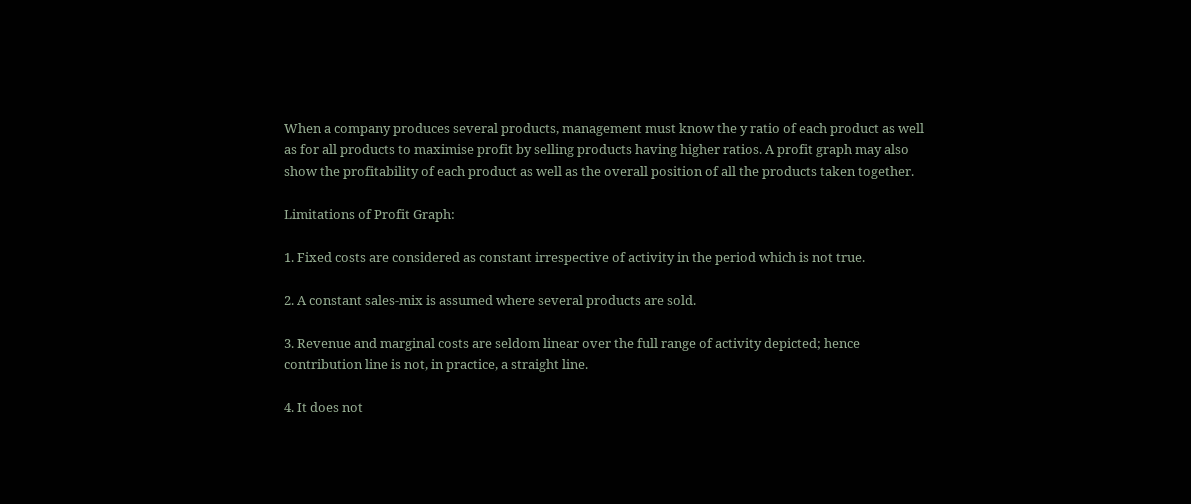When a company produces several products, management must know the y ratio of each product as well as for all products to maximise profit by selling products having higher ratios. A profit graph may also show the profitability of each product as well as the overall position of all the products taken together.

Limitations of Profit Graph:

1. Fixed costs are considered as constant irrespective of activity in the period which is not true.

2. A constant sales-mix is assumed where several products are sold.

3. Revenue and marginal costs are seldom linear over the full range of activity depicted; hence contribution line is not, in practice, a straight line.

4. It does not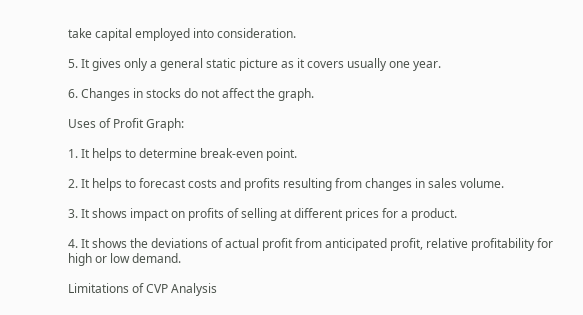take capital employed into consideration.

5. It gives only a general static picture as it covers usually one year.

6. Changes in stocks do not affect the graph.

Uses of Profit Graph:

1. It helps to determine break-even point.

2. It helps to forecast costs and profits resulting from changes in sales volume.

3. It shows impact on profits of selling at different prices for a product.

4. It shows the deviations of actual profit from anticipated profit, relative profitability for high or low demand.

Limitations of CVP Analysis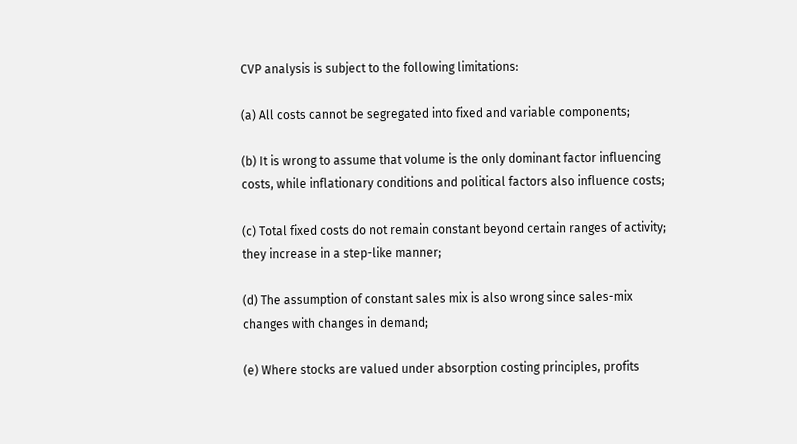CVP analysis is subject to the following limitations:

(a) All costs cannot be segregated into fixed and variable components;

(b) It is wrong to assume that volume is the only dominant factor influencing costs, while inflationary conditions and political factors also influence costs;

(c) Total fixed costs do not remain constant beyond certain ranges of activity; they increase in a step-like manner;

(d) The assumption of constant sales mix is also wrong since sales-mix changes with changes in demand;

(e) Where stocks are valued under absorption costing principles, profits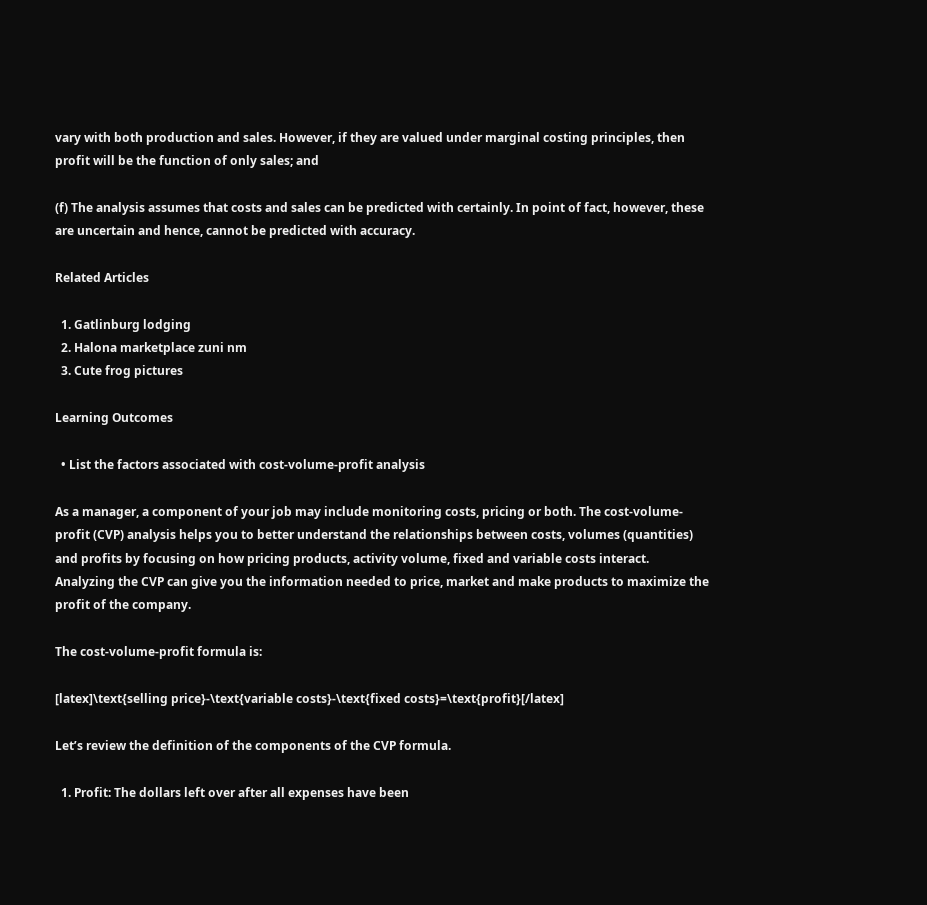vary with both production and sales. However, if they are valued under marginal costing principles, then profit will be the function of only sales; and

(f) The analysis assumes that costs and sales can be predicted with certainly. In point of fact, however, these are uncertain and hence, cannot be predicted with accuracy.

Related Articles

  1. Gatlinburg lodging
  2. Halona marketplace zuni nm
  3. Cute frog pictures

Learning Outcomes

  • List the factors associated with cost-volume-profit analysis

As a manager, a component of your job may include monitoring costs, pricing or both. The cost-volume-profit (CVP) analysis helps you to better understand the relationships between costs, volumes (quantities) and profits by focusing on how pricing products, activity volume, fixed and variable costs interact.  Analyzing the CVP can give you the information needed to price, market and make products to maximize the profit of the company.

The cost-volume-profit formula is:

[latex]\text{selling price}-\text{variable costs}-\text{fixed costs}=\text{profit}[/latex]

Let’s review the definition of the components of the CVP formula.

  1. Profit: The dollars left over after all expenses have been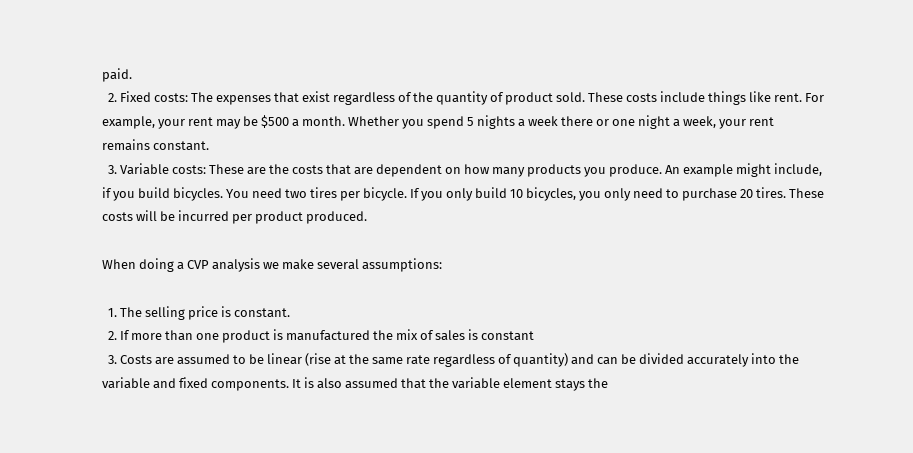paid.
  2. Fixed costs: The expenses that exist regardless of the quantity of product sold. These costs include things like rent. For example, your rent may be $500 a month. Whether you spend 5 nights a week there or one night a week, your rent remains constant.
  3. Variable costs: These are the costs that are dependent on how many products you produce. An example might include, if you build bicycles. You need two tires per bicycle. If you only build 10 bicycles, you only need to purchase 20 tires. These costs will be incurred per product produced.

When doing a CVP analysis we make several assumptions:

  1. The selling price is constant.
  2. If more than one product is manufactured the mix of sales is constant
  3. Costs are assumed to be linear (rise at the same rate regardless of quantity) and can be divided accurately into the variable and fixed components. It is also assumed that the variable element stays the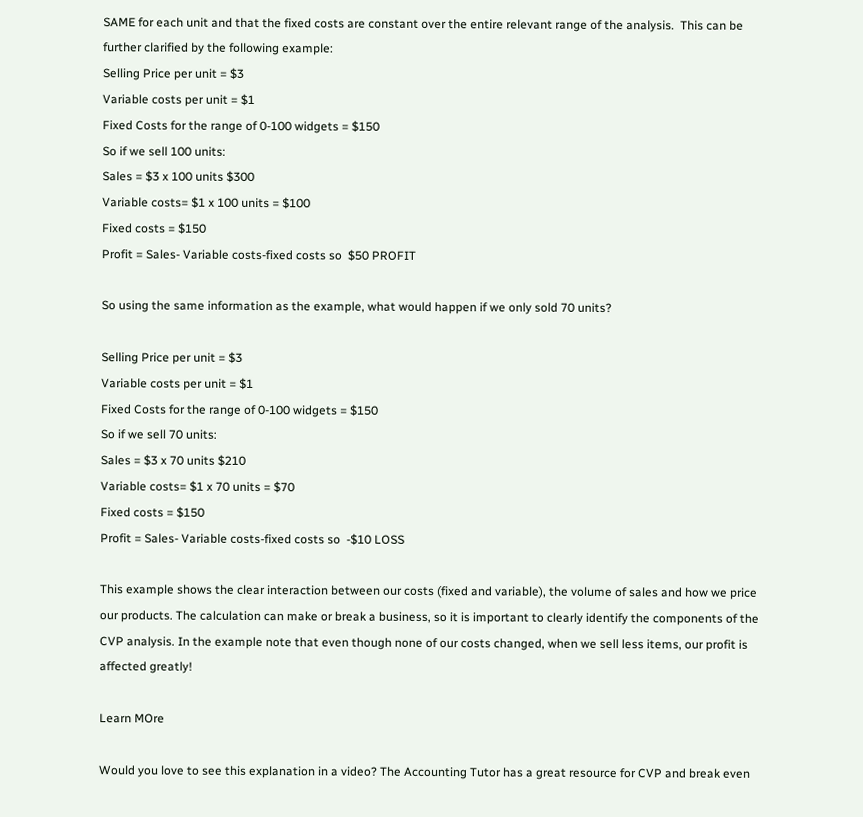SAME for each unit and that the fixed costs are constant over the entire relevant range of the analysis.  This can be further clarified by the following example:
Selling Price per unit = $3
Variable costs per unit = $1
Fixed Costs for the range of 0-100 widgets = $150
So if we sell 100 units:
Sales = $3 x 100 units $300
Variable costs= $1 x 100 units = $100
Fixed costs = $150
Profit = Sales- Variable costs-fixed costs so  $50 PROFIT

So using the same information as the example, what would happen if we only sold 70 units?

Selling Price per unit = $3
Variable costs per unit = $1
Fixed Costs for the range of 0-100 widgets = $150
So if we sell 70 units:
Sales = $3 x 70 units $210
Variable costs= $1 x 70 units = $70
Fixed costs = $150
Profit = Sales- Variable costs-fixed costs so  -$10 LOSS

This example shows the clear interaction between our costs (fixed and variable), the volume of sales and how we price our products. The calculation can make or break a business, so it is important to clearly identify the components of the CVP analysis. In the example note that even though none of our costs changed, when we sell less items, our profit is affected greatly!

Learn MOre

Would you love to see this explanation in a video? The Accounting Tutor has a great resource for CVP and break even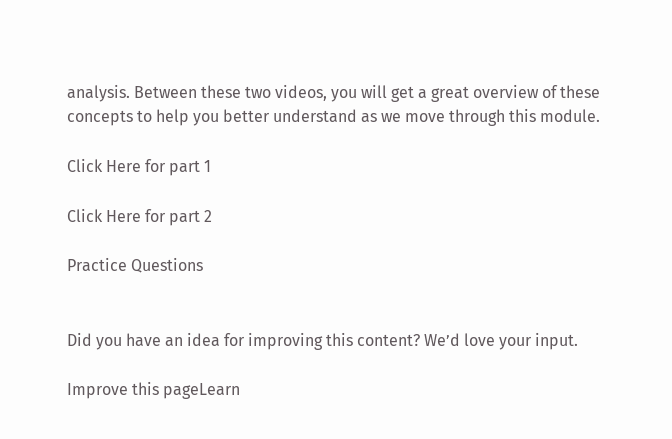analysis. Between these two videos, you will get a great overview of these concepts to help you better understand as we move through this module.

Click Here for part 1

Click Here for part 2

Practice Questions


Did you have an idea for improving this content? We’d love your input.

Improve this pageLearn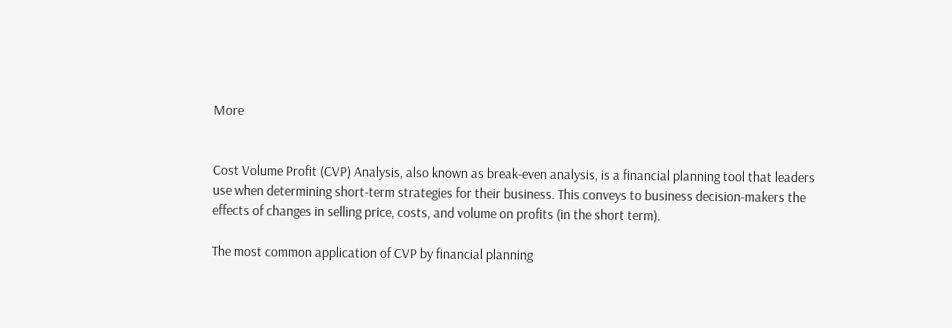More


Cost Volume Profit (CVP) Analysis, also known as break-even analysis, is a financial planning tool that leaders use when determining short-term strategies for their business. This conveys to business decision-makers the effects of changes in selling price, costs, and volume on profits (in the short term).

The most common application of CVP by financial planning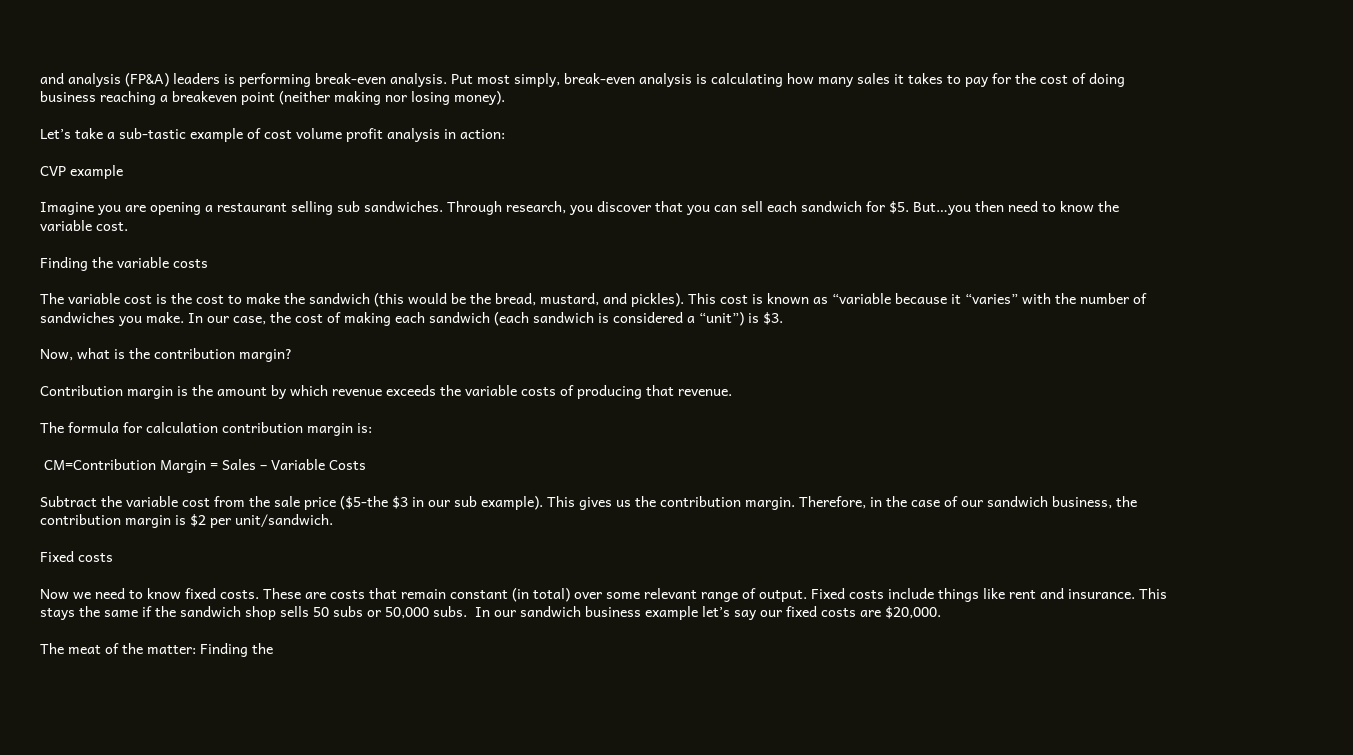and analysis (FP&A) leaders is performing break-even analysis. Put most simply, break-even analysis is calculating how many sales it takes to pay for the cost of doing business reaching a breakeven point (neither making nor losing money).

Let’s take a sub-tastic example of cost volume profit analysis in action:

CVP example

Imagine you are opening a restaurant selling sub sandwiches. Through research, you discover that you can sell each sandwich for $5. But…you then need to know the variable cost.

Finding the variable costs

The variable cost is the cost to make the sandwich (this would be the bread, mustard, and pickles). This cost is known as “variable because it “varies” with the number of sandwiches you make. In our case, the cost of making each sandwich (each sandwich is considered a “unit”) is $3.

Now, what is the contribution margin?

Contribution margin is the amount by which revenue exceeds the variable costs of producing that revenue.

The formula for calculation contribution margin is:

 CM=Contribution Margin = Sales – Variable Costs

Subtract the variable cost from the sale price ($5-the $3 in our sub example). This gives us the contribution margin. Therefore, in the case of our sandwich business, the contribution margin is $2 per unit/sandwich.

Fixed costs

Now we need to know fixed costs. These are costs that remain constant (in total) over some relevant range of output. Fixed costs include things like rent and insurance. This stays the same if the sandwich shop sells 50 subs or 50,000 subs.  In our sandwich business example let’s say our fixed costs are $20,000.

The meat of the matter: Finding the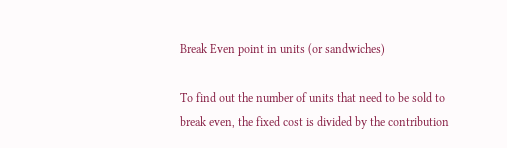Break Even point in units (or sandwiches)

To find out the number of units that need to be sold to break even, the fixed cost is divided by the contribution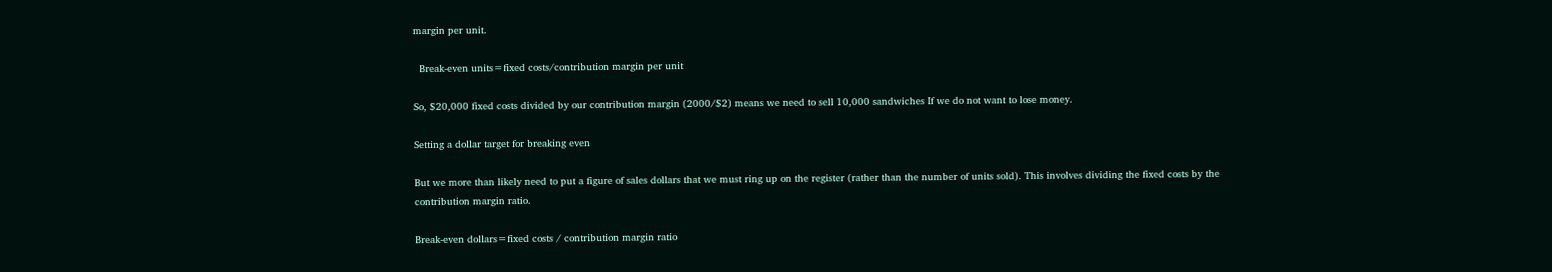margin per unit.

  Break-even units=fixed costs/contribution margin per unit

So, $20,000 fixed costs divided by our contribution margin (2000/$2) means we need to sell 10,000 sandwiches If we do not want to lose money.

Setting a dollar target for breaking even

But we more than likely need to put a figure of sales dollars that we must ring up on the register (rather than the number of units sold). This involves dividing the fixed costs by the contribution margin ratio.

Break-even dollars=fixed costs / contribution margin ratio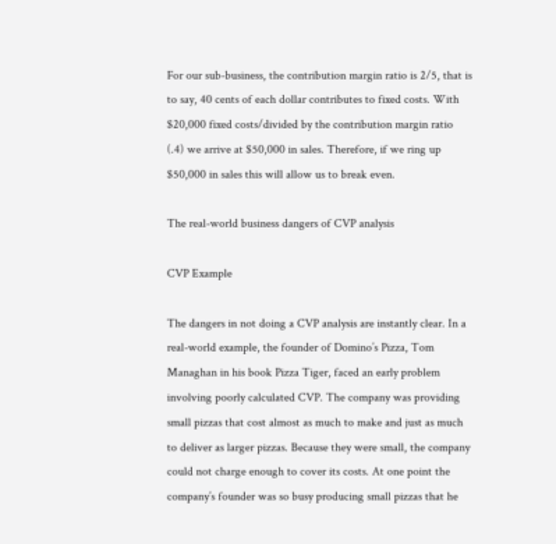For our sub-business, the contribution margin ratio is 2/5, that is to say, 40 cents of each dollar contributes to fixed costs. With $20,000 fixed costs/divided by the contribution margin ratio (.4) we arrive at $50,000 in sales. Therefore, if we ring up $50,000 in sales this will allow us to break even.

The real-world business dangers of CVP analysis

CVP Example

The dangers in not doing a CVP analysis are instantly clear. In a real-world example, the founder of Domino’s Pizza, Tom Managhan in his book Pizza Tiger, faced an early problem involving poorly calculated CVP. The company was providing small pizzas that cost almost as much to make and just as much to deliver as larger pizzas. Because they were small, the company could not charge enough to cover its costs. At one point the company’s founder was so busy producing small pizzas that he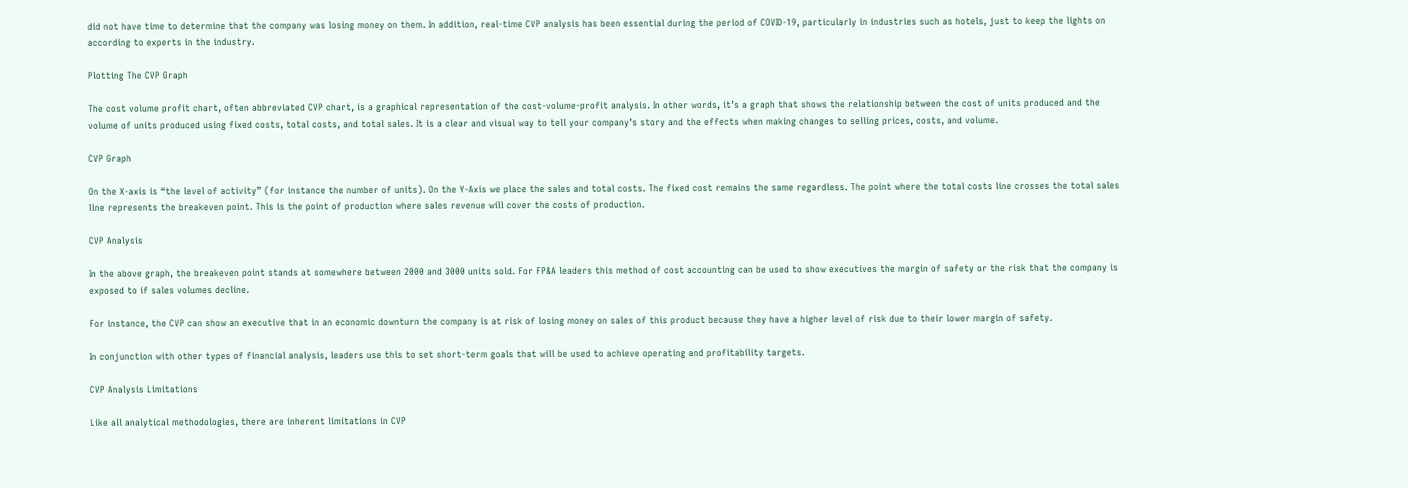did not have time to determine that the company was losing money on them. In addition, real-time CVP analysis has been essential during the period of COVID-19, particularly in industries such as hotels, just to keep the lights on according to experts in the industry.

Plotting The CVP Graph

The cost volume profit chart, often abbreviated CVP chart, is a graphical representation of the cost-volume-profit analysis. In other words, it’s a graph that shows the relationship between the cost of units produced and the volume of units produced using fixed costs, total costs, and total sales. It is a clear and visual way to tell your company’s story and the effects when making changes to selling prices, costs, and volume.

CVP Graph

On the X-axis is “the level of activity” (for instance the number of units). On the Y-Axis we place the sales and total costs. The fixed cost remains the same regardless. The point where the total costs line crosses the total sales line represents the breakeven point. This is the point of production where sales revenue will cover the costs of production.

CVP Analysis

In the above graph, the breakeven point stands at somewhere between 2000 and 3000 units sold. For FP&A leaders this method of cost accounting can be used to show executives the margin of safety or the risk that the company is exposed to if sales volumes decline.

For instance, the CVP can show an executive that in an economic downturn the company is at risk of losing money on sales of this product because they have a higher level of risk due to their lower margin of safety.

In conjunction with other types of financial analysis, leaders use this to set short-term goals that will be used to achieve operating and profitability targets.

CVP Analysis Limitations

Like all analytical methodologies, there are inherent limitations in CVP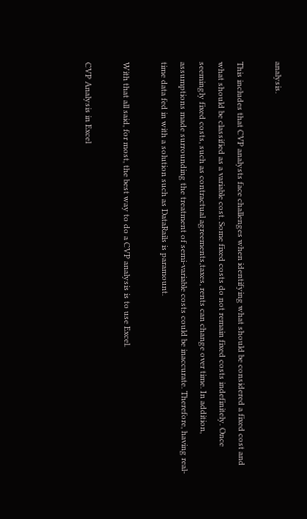analysis.

This includes that CVP analysts face challenges when identifying what should be considered a fixed cost and what should be classified as a variable cost. Some fixed costs do not remain fixed costs indefinitely. Once seemingly fixed costs, such as contractual agreements,taxes, rents can change over time. In addition, assumptions made surrounding the treatment of semi-variable costs could be inaccurate. Therefore, having real-time data fed in with a solution such as DataRails is paramount.

With that all said, for most, the best way to do a CVP analysis is to use Excel.

CVP Analysis in Excel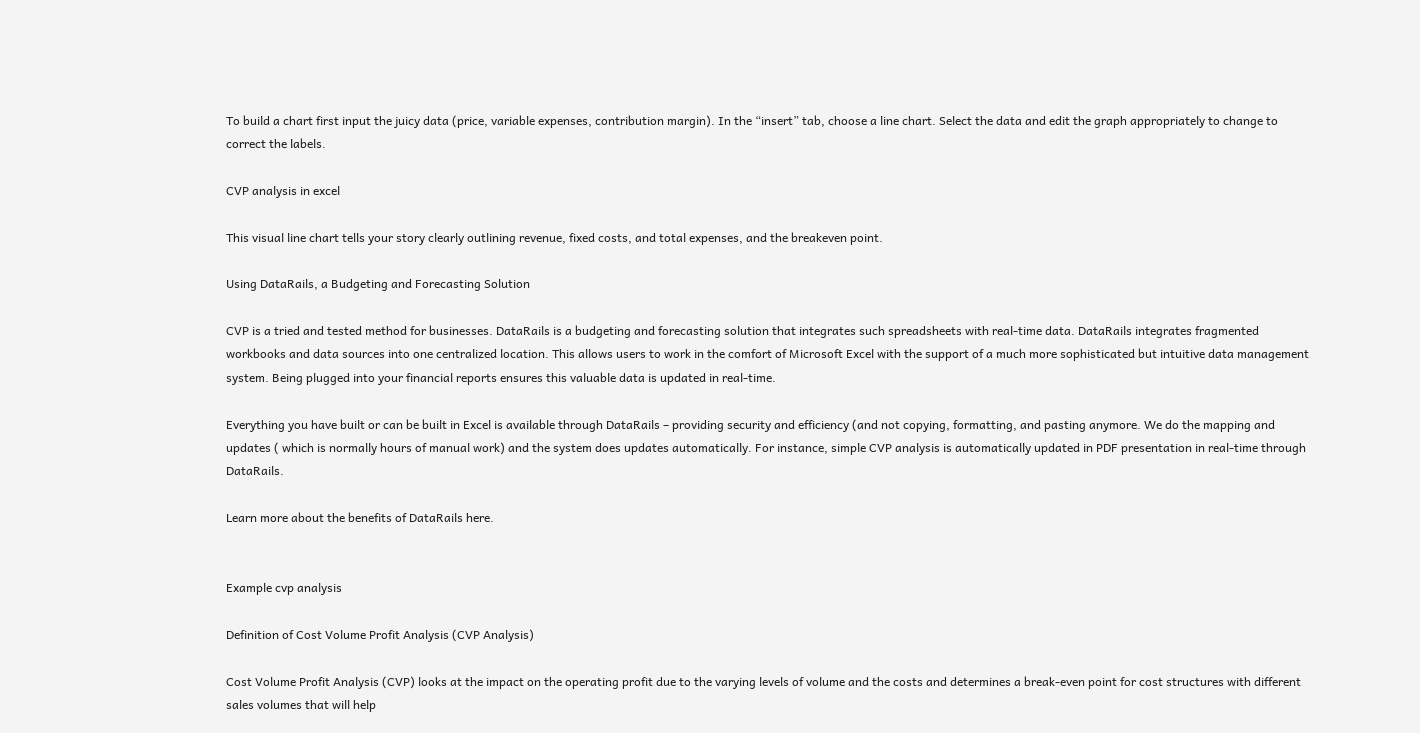To build a chart first input the juicy data (price, variable expenses, contribution margin). In the “insert” tab, choose a line chart. Select the data and edit the graph appropriately to change to correct the labels.

CVP analysis in excel

This visual line chart tells your story clearly outlining revenue, fixed costs, and total expenses, and the breakeven point.

Using DataRails, a Budgeting and Forecasting Solution

CVP is a tried and tested method for businesses. DataRails is a budgeting and forecasting solution that integrates such spreadsheets with real-time data. DataRails integrates fragmented workbooks and data sources into one centralized location. This allows users to work in the comfort of Microsoft Excel with the support of a much more sophisticated but intuitive data management system. Being plugged into your financial reports ensures this valuable data is updated in real-time.

Everything you have built or can be built in Excel is available through DataRails – providing security and efficiency (and not copying, formatting, and pasting anymore. We do the mapping and updates ( which is normally hours of manual work) and the system does updates automatically. For instance, simple CVP analysis is automatically updated in PDF presentation in real-time through DataRails.

Learn more about the benefits of DataRails here.


Example cvp analysis

Definition of Cost Volume Profit Analysis (CVP Analysis)

Cost Volume Profit Analysis (CVP) looks at the impact on the operating profit due to the varying levels of volume and the costs and determines a break-even point for cost structures with different sales volumes that will help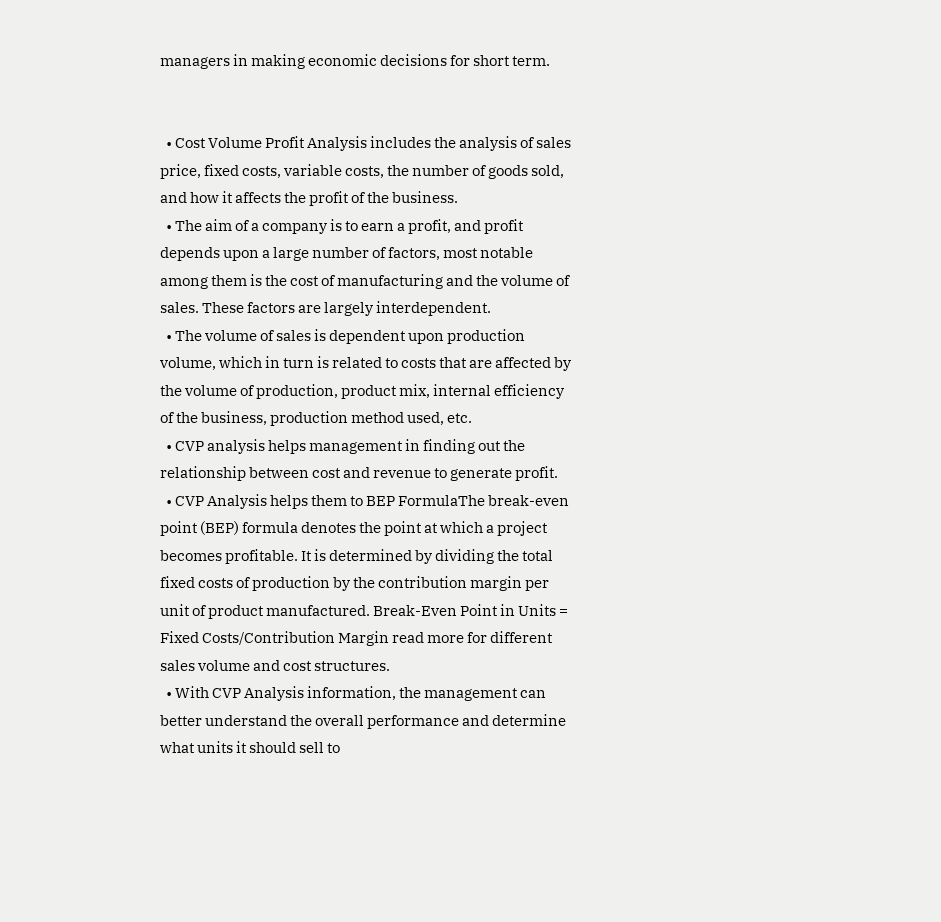managers in making economic decisions for short term.


  • Cost Volume Profit Analysis includes the analysis of sales price, fixed costs, variable costs, the number of goods sold, and how it affects the profit of the business.
  • The aim of a company is to earn a profit, and profit depends upon a large number of factors, most notable among them is the cost of manufacturing and the volume of sales. These factors are largely interdependent.
  • The volume of sales is dependent upon production volume, which in turn is related to costs that are affected by the volume of production, product mix, internal efficiency of the business, production method used, etc.
  • CVP analysis helps management in finding out the relationship between cost and revenue to generate profit.
  • CVP Analysis helps them to BEP FormulaThe break-even point (BEP) formula denotes the point at which a project becomes profitable. It is determined by dividing the total fixed costs of production by the contribution margin per unit of product manufactured. Break-Even Point in Units = Fixed Costs/Contribution Margin read more for different sales volume and cost structures.
  • With CVP Analysis information, the management can better understand the overall performance and determine what units it should sell to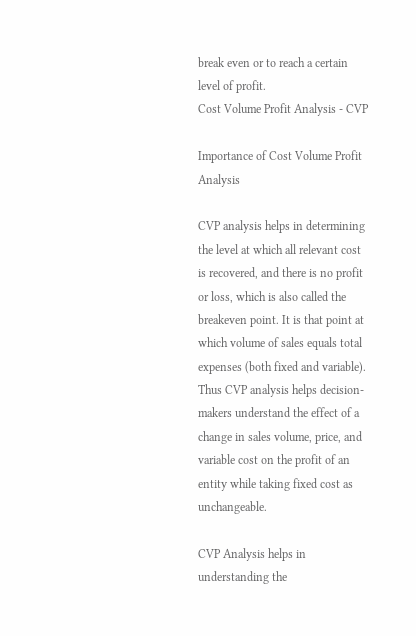break even or to reach a certain level of profit.
Cost Volume Profit Analysis - CVP

Importance of Cost Volume Profit Analysis

CVP analysis helps in determining the level at which all relevant cost is recovered, and there is no profit or loss, which is also called the breakeven point. It is that point at which volume of sales equals total expenses (both fixed and variable). Thus CVP analysis helps decision-makers understand the effect of a change in sales volume, price, and variable cost on the profit of an entity while taking fixed cost as unchangeable.

CVP Analysis helps in understanding the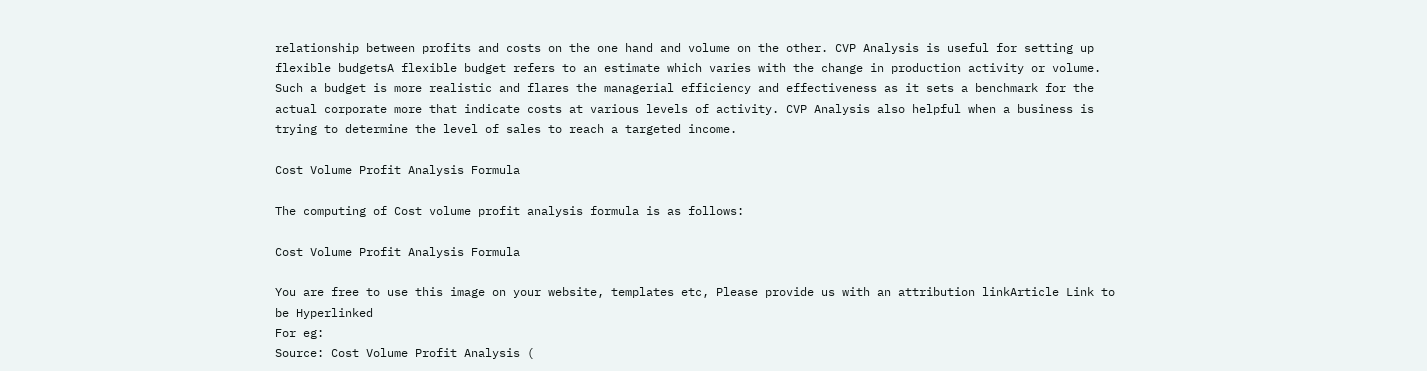relationship between profits and costs on the one hand and volume on the other. CVP Analysis is useful for setting up flexible budgetsA flexible budget refers to an estimate which varies with the change in production activity or volume. Such a budget is more realistic and flares the managerial efficiency and effectiveness as it sets a benchmark for the actual corporate more that indicate costs at various levels of activity. CVP Analysis also helpful when a business is trying to determine the level of sales to reach a targeted income.

Cost Volume Profit Analysis Formula

The computing of Cost volume profit analysis formula is as follows:

Cost Volume Profit Analysis Formula

You are free to use this image on your website, templates etc, Please provide us with an attribution linkArticle Link to be Hyperlinked
For eg:
Source: Cost Volume Profit Analysis (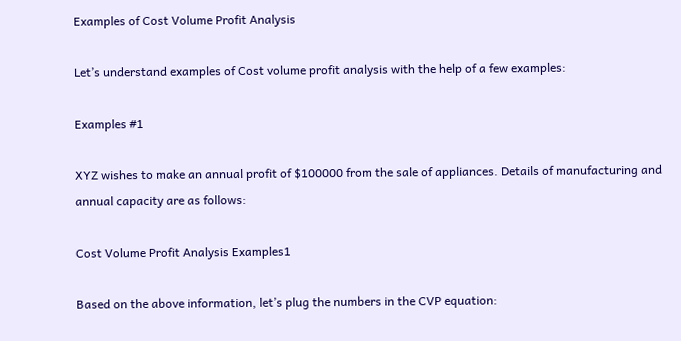Examples of Cost Volume Profit Analysis

Let’s understand examples of Cost volume profit analysis with the help of a few examples:

Examples #1

XYZ wishes to make an annual profit of $100000 from the sale of appliances. Details of manufacturing and annual capacity are as follows:

Cost Volume Profit Analysis Examples1

Based on the above information, let’s plug the numbers in the CVP equation: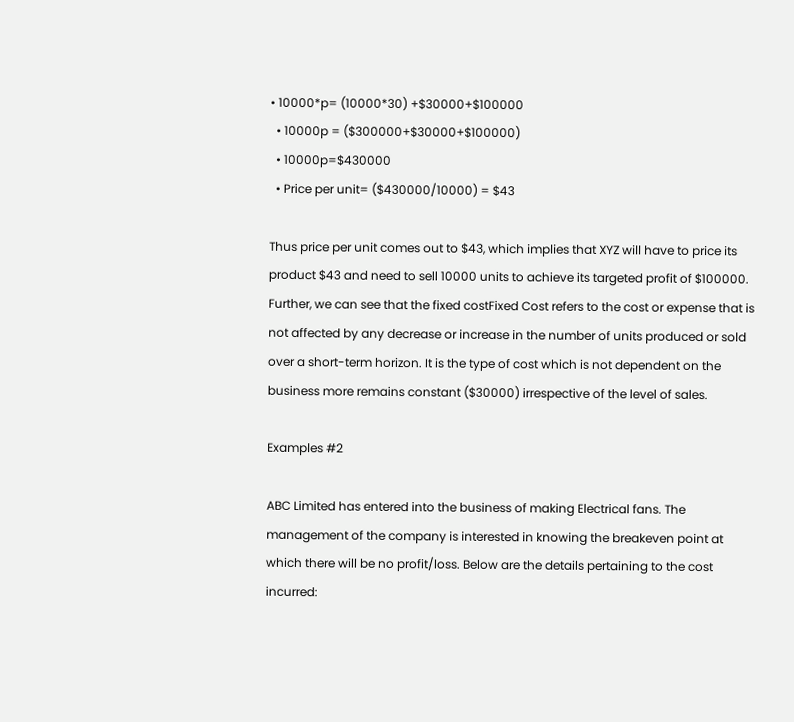• 10000*p= (10000*30) +$30000+$100000
  • 10000p = ($300000+$30000+$100000)
  • 10000p=$430000
  • Price per unit= ($430000/10000) = $43

Thus price per unit comes out to $43, which implies that XYZ will have to price its product $43 and need to sell 10000 units to achieve its targeted profit of $100000. Further, we can see that the fixed costFixed Cost refers to the cost or expense that is not affected by any decrease or increase in the number of units produced or sold over a short-term horizon. It is the type of cost which is not dependent on the business more remains constant ($30000) irrespective of the level of sales.

Examples #2

ABC Limited has entered into the business of making Electrical fans. The management of the company is interested in knowing the breakeven point at which there will be no profit/loss. Below are the details pertaining to the cost incurred: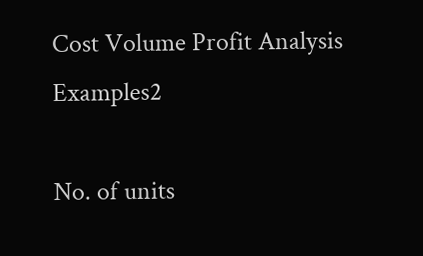Cost Volume Profit Analysis Examples2

No. of units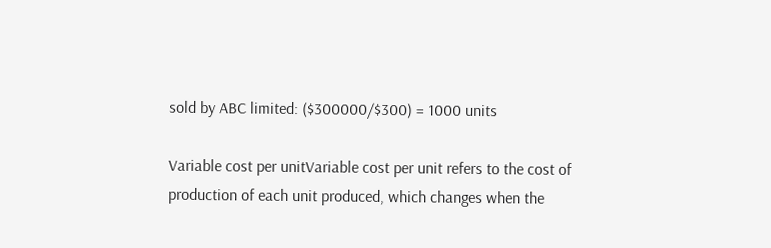sold by ABC limited: ($300000/$300) = 1000 units

Variable cost per unitVariable cost per unit refers to the cost of production of each unit produced, which changes when the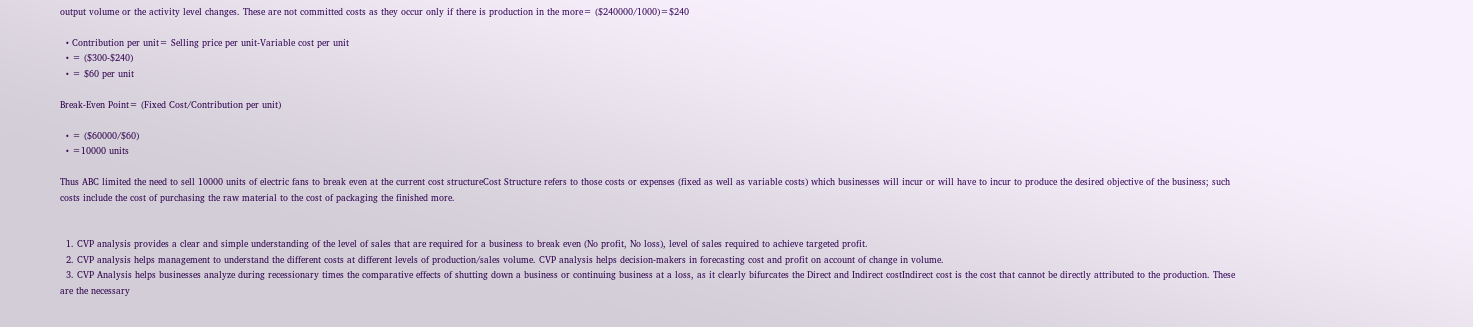output volume or the activity level changes. These are not committed costs as they occur only if there is production in the more= ($240000/1000)=$240

  • Contribution per unit= Selling price per unit-Variable cost per unit
  • = ($300-$240)
  • = $60 per unit

Break-Even Point= (Fixed Cost/Contribution per unit)

  • = ($60000/$60)
  • =10000 units

Thus ABC limited the need to sell 10000 units of electric fans to break even at the current cost structureCost Structure refers to those costs or expenses (fixed as well as variable costs) which businesses will incur or will have to incur to produce the desired objective of the business; such costs include the cost of purchasing the raw material to the cost of packaging the finished more.


  1. CVP analysis provides a clear and simple understanding of the level of sales that are required for a business to break even (No profit, No loss), level of sales required to achieve targeted profit.
  2. CVP analysis helps management to understand the different costs at different levels of production/sales volume. CVP analysis helps decision-makers in forecasting cost and profit on account of change in volume.
  3. CVP Analysis helps businesses analyze during recessionary times the comparative effects of shutting down a business or continuing business at a loss, as it clearly bifurcates the Direct and Indirect costIndirect cost is the cost that cannot be directly attributed to the production. These are the necessary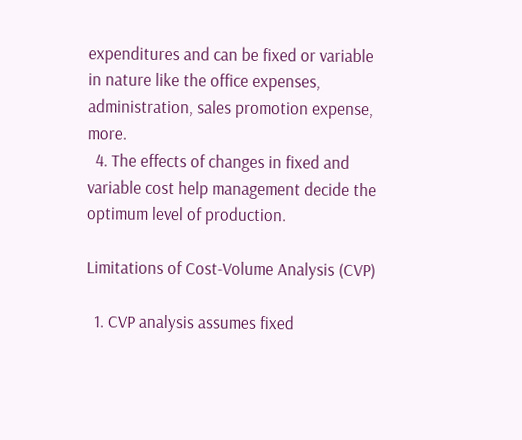expenditures and can be fixed or variable in nature like the office expenses, administration, sales promotion expense, more.
  4. The effects of changes in fixed and variable cost help management decide the optimum level of production.

Limitations of Cost-Volume Analysis (CVP)

  1. CVP analysis assumes fixed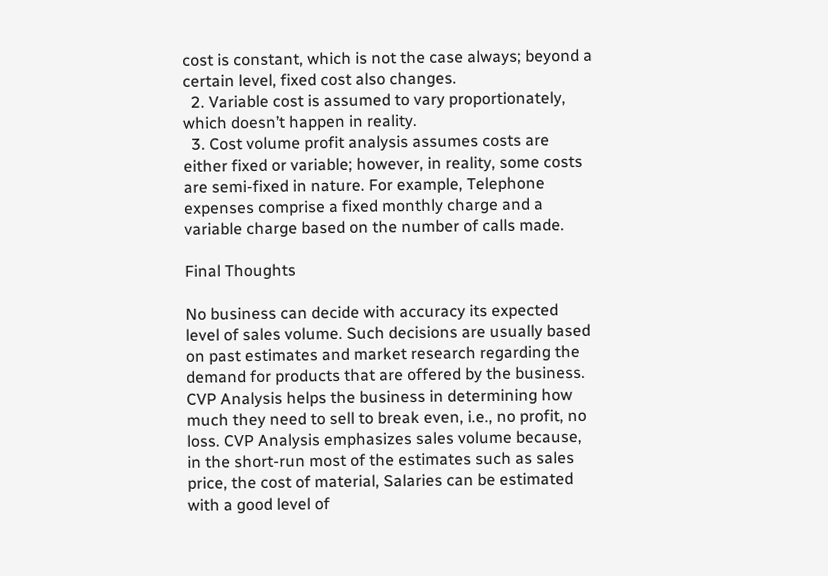cost is constant, which is not the case always; beyond a certain level, fixed cost also changes.
  2. Variable cost is assumed to vary proportionately, which doesn’t happen in reality.
  3. Cost volume profit analysis assumes costs are either fixed or variable; however, in reality, some costs are semi-fixed in nature. For example, Telephone expenses comprise a fixed monthly charge and a variable charge based on the number of calls made.

Final Thoughts

No business can decide with accuracy its expected level of sales volume. Such decisions are usually based on past estimates and market research regarding the demand for products that are offered by the business. CVP Analysis helps the business in determining how much they need to sell to break even, i.e., no profit, no loss. CVP Analysis emphasizes sales volume because, in the short-run most of the estimates such as sales price, the cost of material, Salaries can be estimated with a good level of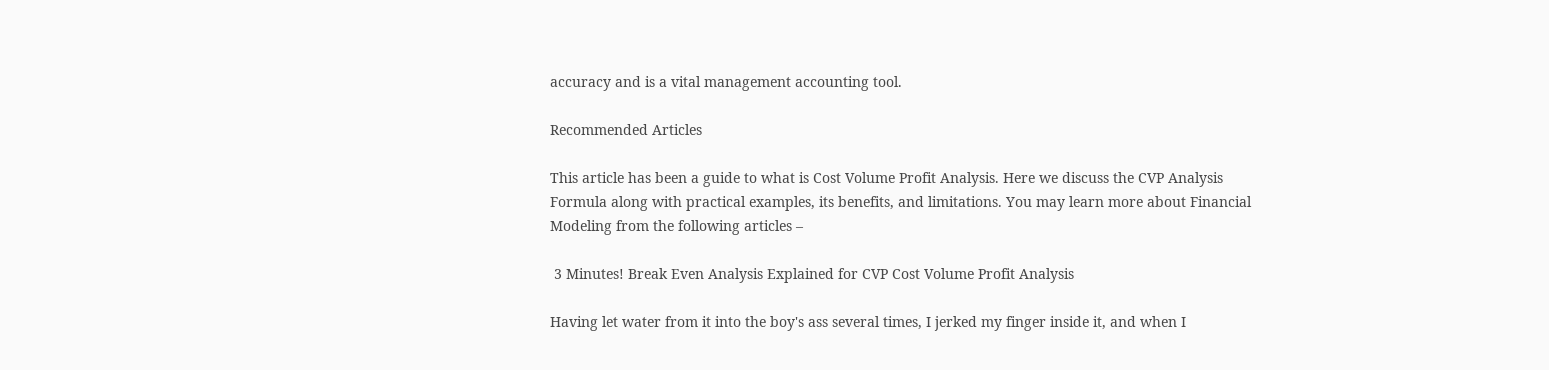accuracy and is a vital management accounting tool.

Recommended Articles

This article has been a guide to what is Cost Volume Profit Analysis. Here we discuss the CVP Analysis Formula along with practical examples, its benefits, and limitations. You may learn more about Financial Modeling from the following articles –

 3 Minutes! Break Even Analysis Explained for CVP Cost Volume Profit Analysis

Having let water from it into the boy's ass several times, I jerked my finger inside it, and when I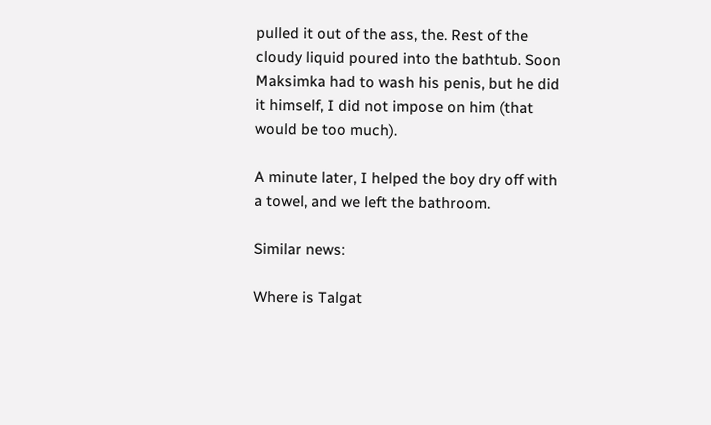pulled it out of the ass, the. Rest of the cloudy liquid poured into the bathtub. Soon Maksimka had to wash his penis, but he did it himself, I did not impose on him (that would be too much).

A minute later, I helped the boy dry off with a towel, and we left the bathroom.

Similar news:

Where is Talgat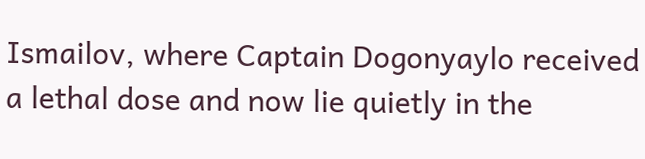Ismailov, where Captain Dogonyaylo received a lethal dose and now lie quietly in the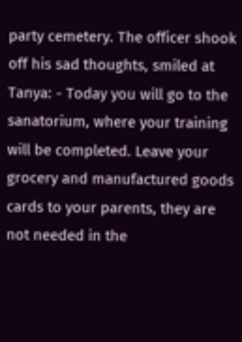party cemetery. The officer shook off his sad thoughts, smiled at Tanya: - Today you will go to the sanatorium, where your training will be completed. Leave your grocery and manufactured goods cards to your parents, they are not needed in the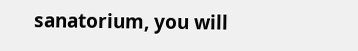sanatorium, you will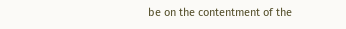be on the contentment of the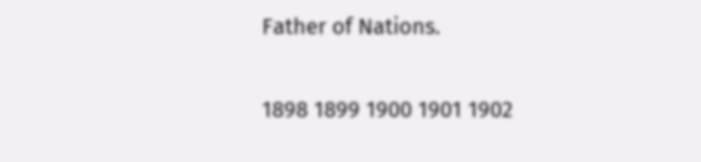Father of Nations.

1898 1899 1900 1901 1902